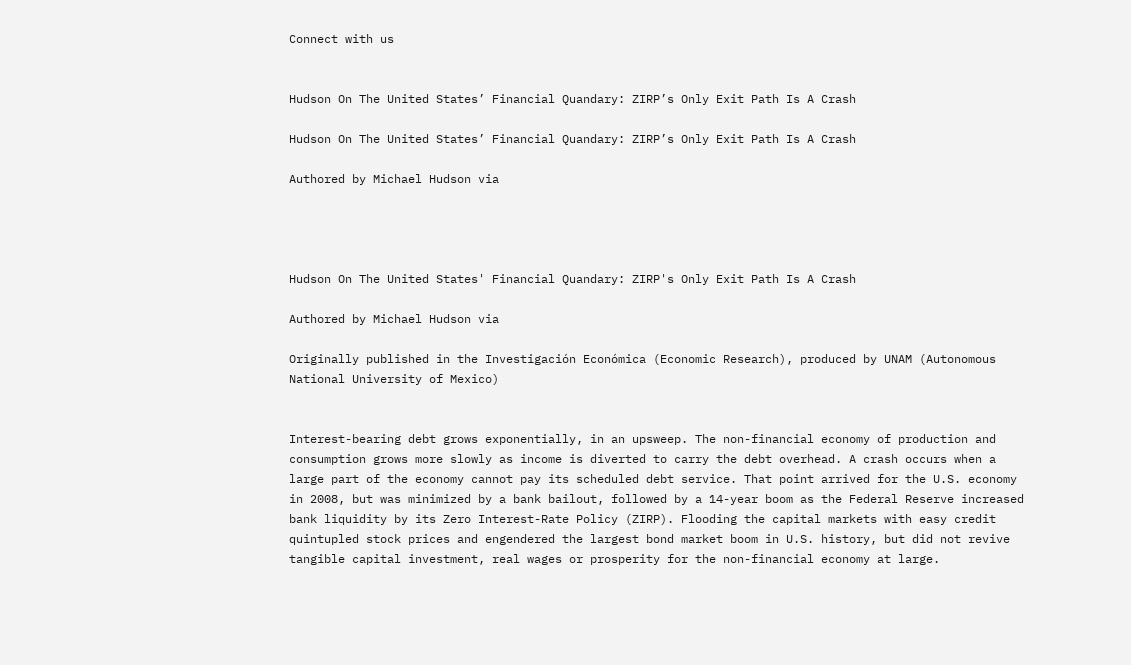Connect with us


Hudson On The United States’ Financial Quandary: ZIRP’s Only Exit Path Is A Crash

Hudson On The United States’ Financial Quandary: ZIRP’s Only Exit Path Is A Crash

Authored by Michael Hudson via




Hudson On The United States' Financial Quandary: ZIRP's Only Exit Path Is A Crash

Authored by Michael Hudson via

Originally published in the Investigación Económica (Economic Research), produced by UNAM (Autonomous National University of Mexico)


Interest-bearing debt grows exponentially, in an upsweep. The non-financial economy of production and consumption grows more slowly as income is diverted to carry the debt overhead. A crash occurs when a large part of the economy cannot pay its scheduled debt service. That point arrived for the U.S. economy in 2008, but was minimized by a bank bailout, followed by a 14-year boom as the Federal Reserve increased bank liquidity by its Zero Interest-Rate Policy (ZIRP). Flooding the capital markets with easy credit quintupled stock prices and engendered the largest bond market boom in U.S. history, but did not revive tangible capital investment, real wages or prosperity for the non-financial economy at large.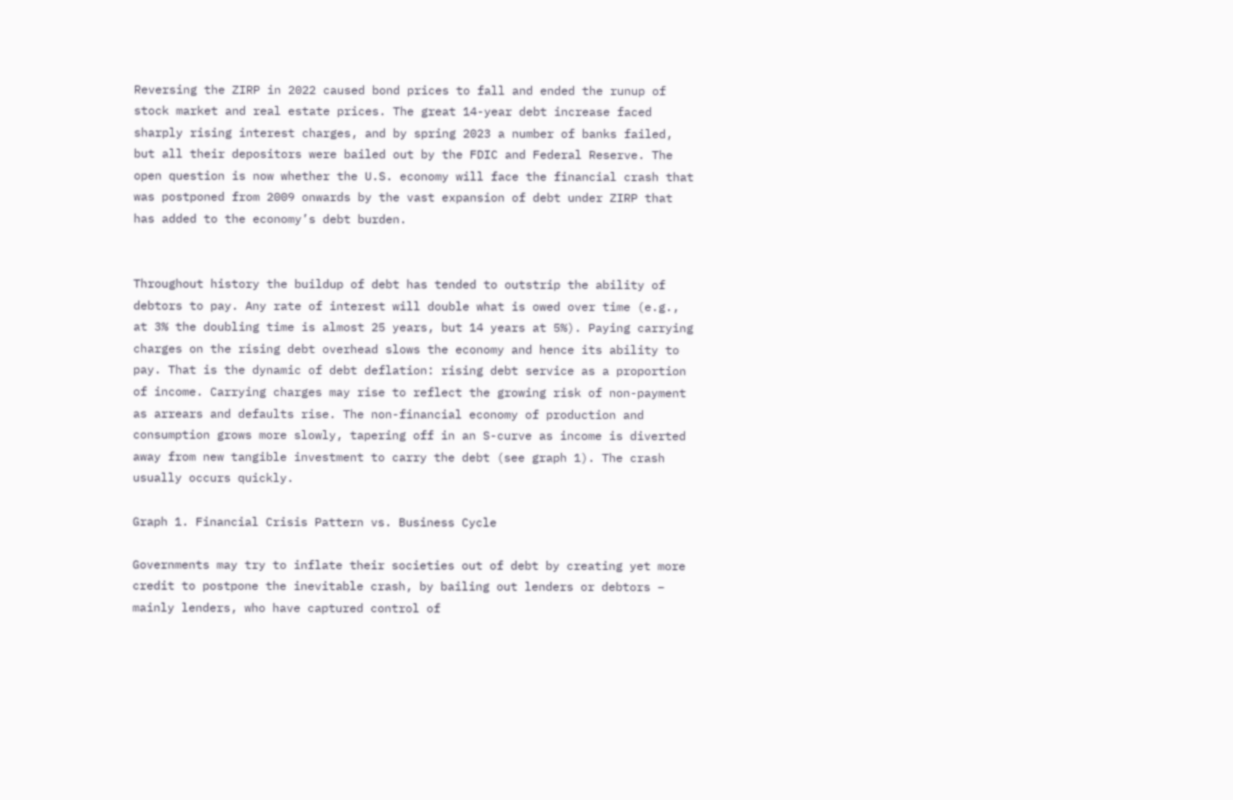Reversing the ZIRP in 2022 caused bond prices to fall and ended the runup of stock market and real estate prices. The great 14-year debt increase faced sharply rising interest charges, and by spring 2023 a number of banks failed, but all their depositors were bailed out by the FDIC and Federal Reserve. The open question is now whether the U.S. economy will face the financial crash that was postponed from 2009 onwards by the vast expansion of debt under ZIRP that has added to the economy’s debt burden.


Throughout history the buildup of debt has tended to outstrip the ability of debtors to pay. Any rate of interest will double what is owed over time (e.g., at 3% the doubling time is almost 25 years, but 14 years at 5%). Paying carrying charges on the rising debt overhead slows the economy and hence its ability to pay. That is the dynamic of debt deflation: rising debt service as a proportion of income. Carrying charges may rise to reflect the growing risk of non-payment as arrears and defaults rise. The non-financial economy of production and consumption grows more slowly, tapering off in an S-curve as income is diverted away from new tangible investment to carry the debt (see graph 1). The crash usually occurs quickly.

Graph 1. Financial Crisis Pattern vs. Business Cycle

Governments may try to inflate their societies out of debt by creating yet more credit to postpone the inevitable crash, by bailing out lenders or debtors – mainly lenders, who have captured control of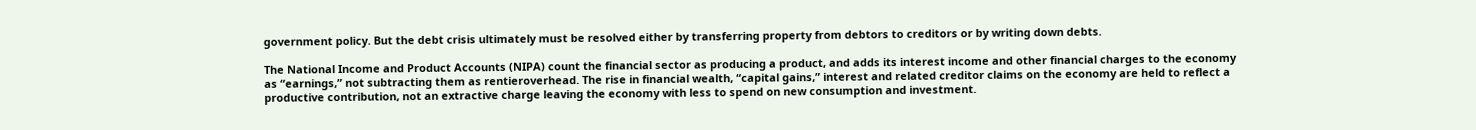government policy. But the debt crisis ultimately must be resolved either by transferring property from debtors to creditors or by writing down debts.

The National Income and Product Accounts (NIPA) count the financial sector as producing a product, and adds its interest income and other financial charges to the economy as “earnings,” not subtracting them as rentieroverhead. The rise in financial wealth, “capital gains,” interest and related creditor claims on the economy are held to reflect a productive contribution, not an extractive charge leaving the economy with less to spend on new consumption and investment.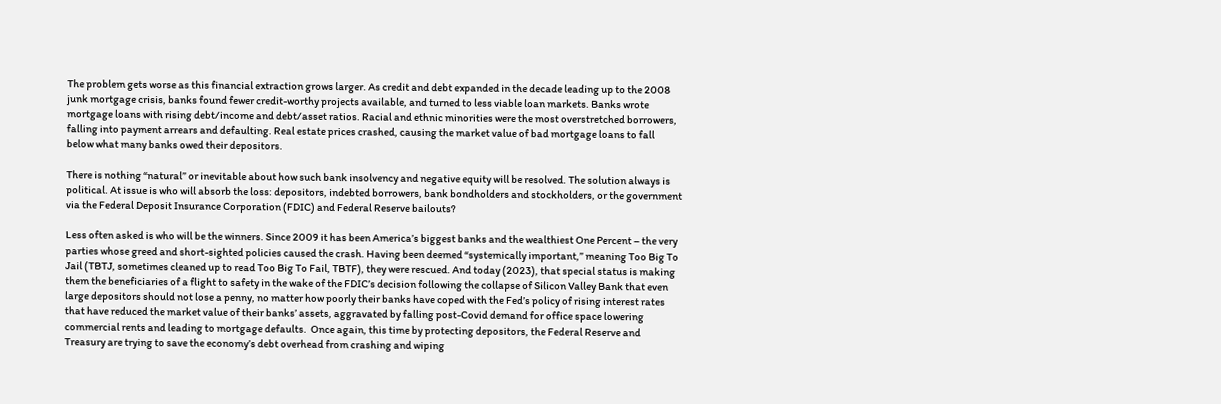The problem gets worse as this financial extraction grows larger. As credit and debt expanded in the decade leading up to the 2008 junk mortgage crisis, banks found fewer credit-worthy projects available, and turned to less viable loan markets. Banks wrote mortgage loans with rising debt/income and debt/asset ratios. Racial and ethnic minorities were the most overstretched borrowers, falling into payment arrears and defaulting. Real estate prices crashed, causing the market value of bad mortgage loans to fall below what many banks owed their depositors.

There is nothing “natural” or inevitable about how such bank insolvency and negative equity will be resolved. The solution always is political. At issue is who will absorb the loss: depositors, indebted borrowers, bank bondholders and stockholders, or the government via the Federal Deposit Insurance Corporation (FDIC) and Federal Reserve bailouts?

Less often asked is who will be the winners. Since 2009 it has been America’s biggest banks and the wealthiest One Percent – the very parties whose greed and short-sighted policies caused the crash. Having been deemed “systemically important,” meaning Too Big To Jail (TBTJ, sometimes cleaned up to read Too Big To Fail, TBTF), they were rescued. And today (2023), that special status is making them the beneficiaries of a flight to safety in the wake of the FDIC’s decision following the collapse of Silicon Valley Bank that even large depositors should not lose a penny, no matter how poorly their banks have coped with the Fed’s policy of rising interest rates that have reduced the market value of their banks’ assets, aggravated by falling post-Covid demand for office space lowering commercial rents and leading to mortgage defaults.  Once again, this time by protecting depositors, the Federal Reserve and Treasury are trying to save the economy’s debt overhead from crashing and wiping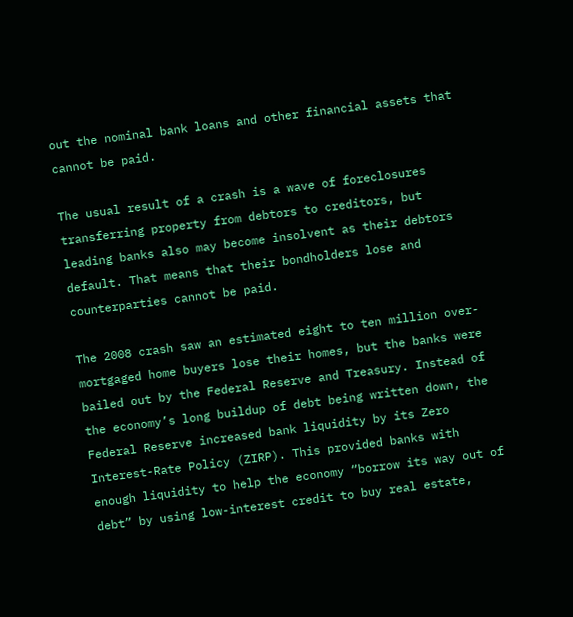out the nominal bank loans and other financial assets that cannot be paid.

The usual result of a crash is a wave of foreclosures transferring property from debtors to creditors, but leading banks also may become insolvent as their debtors default. That means that their bondholders lose and counterparties cannot be paid.

The 2008 crash saw an estimated eight to ten million over-mortgaged home buyers lose their homes, but the banks were bailed out by the Federal Reserve and Treasury. Instead of the economy’s long buildup of debt being written down, the Federal Reserve increased bank liquidity by its Zero Interest-Rate Policy (ZIRP). This provided banks with enough liquidity to help the economy “borrow its way out of debt” by using low-interest credit to buy real estate,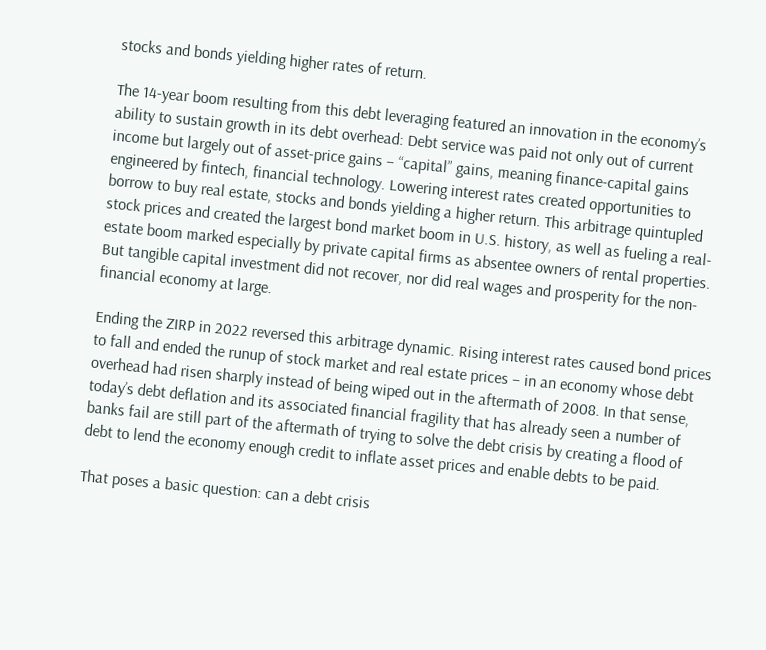stocks and bonds yielding higher rates of return.

The 14-year boom resulting from this debt leveraging featured an innovation in the economy’s ability to sustain growth in its debt overhead: Debt service was paid not only out of current income but largely out of asset-price gains – “capital” gains, meaning finance-capital gains engineered by fintech, financial technology. Lowering interest rates created opportunities to borrow to buy real estate, stocks and bonds yielding a higher return. This arbitrage quintupled stock prices and created the largest bond market boom in U.S. history, as well as fueling a real-estate boom marked especially by private capital firms as absentee owners of rental properties. But tangible capital investment did not recover, nor did real wages and prosperity for the non-financial economy at large.

Ending the ZIRP in 2022 reversed this arbitrage dynamic. Rising interest rates caused bond prices to fall and ended the runup of stock market and real estate prices – in an economy whose debt overhead had risen sharply instead of being wiped out in the aftermath of 2008. In that sense, today’s debt deflation and its associated financial fragility that has already seen a number of banks fail are still part of the aftermath of trying to solve the debt crisis by creating a flood of debt to lend the economy enough credit to inflate asset prices and enable debts to be paid.

That poses a basic question: can a debt crisis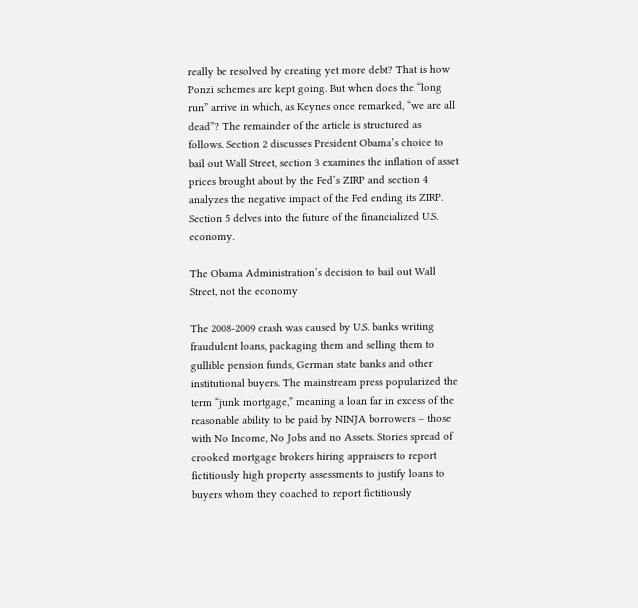really be resolved by creating yet more debt? That is how Ponzi schemes are kept going. But when does the “long run” arrive in which, as Keynes once remarked, “we are all dead”? The remainder of the article is structured as follows. Section 2 discusses President Obama’s choice to bail out Wall Street, section 3 examines the inflation of asset prices brought about by the Fed’s ZIRP and section 4 analyzes the negative impact of the Fed ending its ZIRP. Section 5 delves into the future of the financialized U.S. economy.

The Obama Administration’s decision to bail out Wall Street, not the economy

The 2008-2009 crash was caused by U.S. banks writing fraudulent loans, packaging them and selling them to gullible pension funds, German state banks and other institutional buyers. The mainstream press popularized the term “junk mortgage,” meaning a loan far in excess of the reasonable ability to be paid by NINJA borrowers – those with No Income, No Jobs and no Assets. Stories spread of crooked mortgage brokers hiring appraisers to report fictitiously high property assessments to justify loans to buyers whom they coached to report fictitiously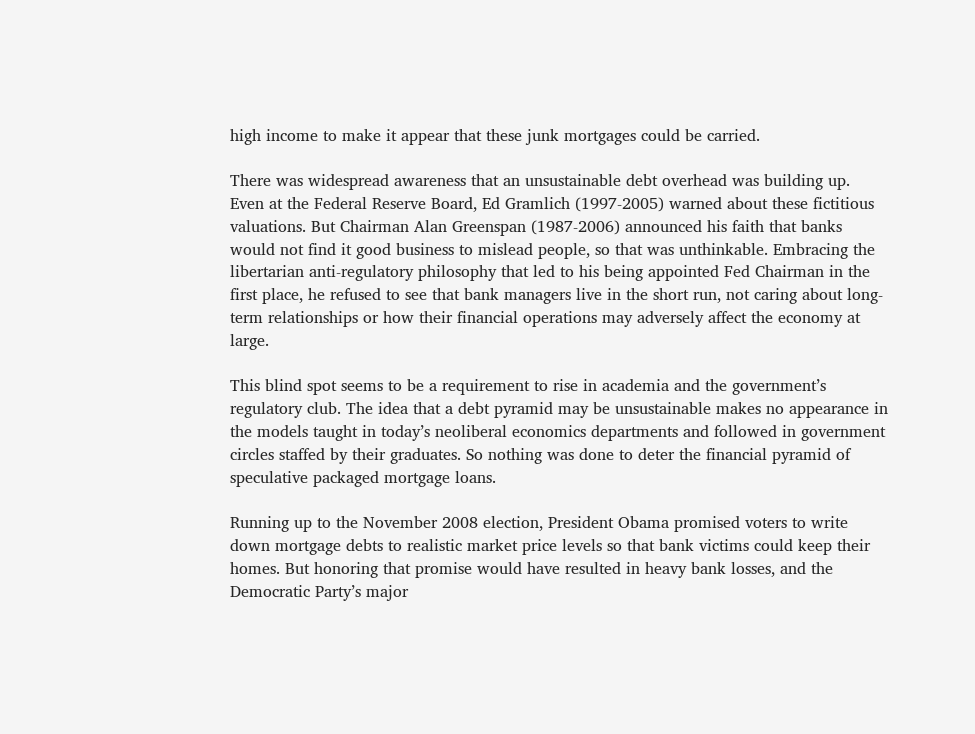high income to make it appear that these junk mortgages could be carried.

There was widespread awareness that an unsustainable debt overhead was building up. Even at the Federal Reserve Board, Ed Gramlich (1997-2005) warned about these fictitious valuations. But Chairman Alan Greenspan (1987-2006) announced his faith that banks would not find it good business to mislead people, so that was unthinkable. Embracing the libertarian anti-regulatory philosophy that led to his being appointed Fed Chairman in the first place, he refused to see that bank managers live in the short run, not caring about long-term relationships or how their financial operations may adversely affect the economy at large.

This blind spot seems to be a requirement to rise in academia and the government’s regulatory club. The idea that a debt pyramid may be unsustainable makes no appearance in the models taught in today’s neoliberal economics departments and followed in government circles staffed by their graduates. So nothing was done to deter the financial pyramid of speculative packaged mortgage loans.

Running up to the November 2008 election, President Obama promised voters to write down mortgage debts to realistic market price levels so that bank victims could keep their homes. But honoring that promise would have resulted in heavy bank losses, and the Democratic Party’s major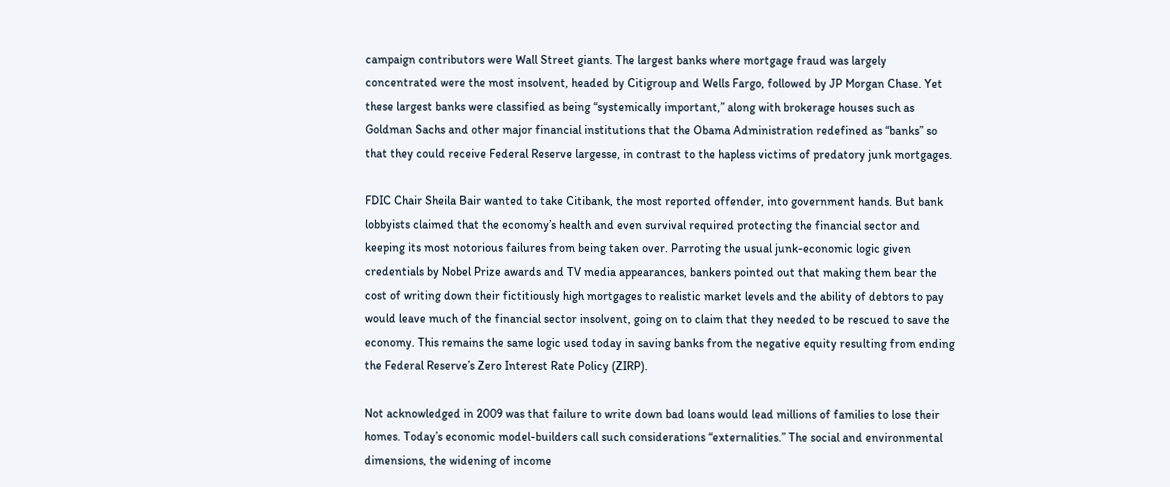campaign contributors were Wall Street giants. The largest banks where mortgage fraud was largely concentrated were the most insolvent, headed by Citigroup and Wells Fargo, followed by JP Morgan Chase. Yet these largest banks were classified as being “systemically important,” along with brokerage houses such as Goldman Sachs and other major financial institutions that the Obama Administration redefined as “banks” so that they could receive Federal Reserve largesse, in contrast to the hapless victims of predatory junk mortgages.

FDIC Chair Sheila Bair wanted to take Citibank, the most reported offender, into government hands. But bank lobbyists claimed that the economy’s health and even survival required protecting the financial sector and keeping its most notorious failures from being taken over. Parroting the usual junk-economic logic given credentials by Nobel Prize awards and TV media appearances, bankers pointed out that making them bear the cost of writing down their fictitiously high mortgages to realistic market levels and the ability of debtors to pay would leave much of the financial sector insolvent, going on to claim that they needed to be rescued to save the economy. This remains the same logic used today in saving banks from the negative equity resulting from ending the Federal Reserve’s Zero Interest Rate Policy (ZIRP).

Not acknowledged in 2009 was that failure to write down bad loans would lead millions of families to lose their homes. Today’s economic model-builders call such considerations “externalities.” The social and environmental dimensions, the widening of income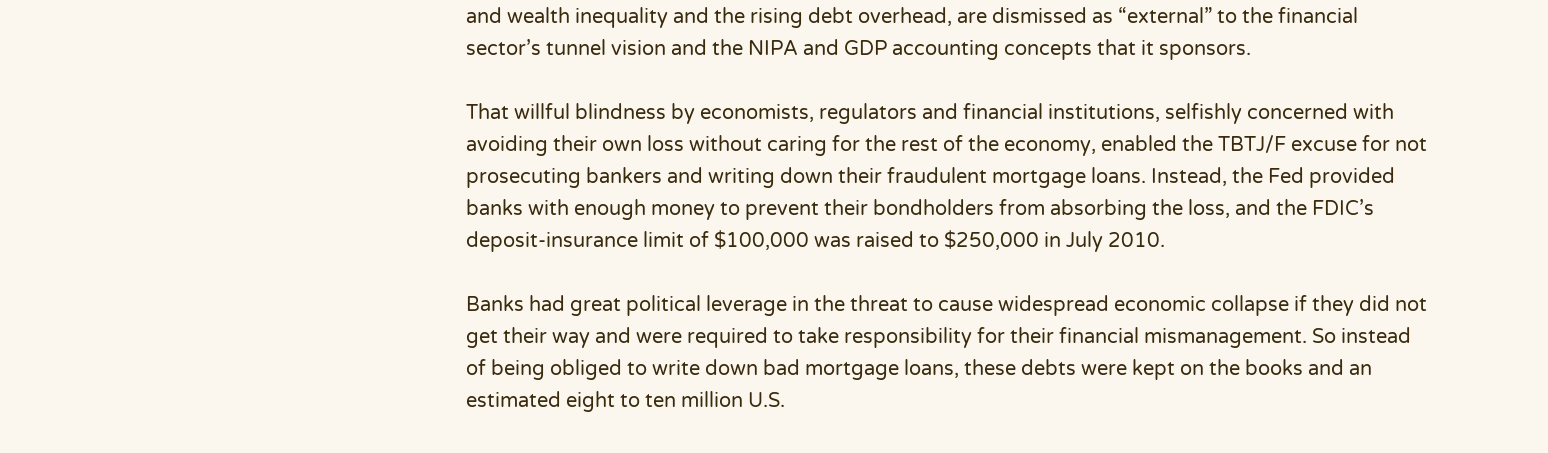and wealth inequality and the rising debt overhead, are dismissed as “external” to the financial sector’s tunnel vision and the NIPA and GDP accounting concepts that it sponsors.

That willful blindness by economists, regulators and financial institutions, selfishly concerned with avoiding their own loss without caring for the rest of the economy, enabled the TBTJ/F excuse for not prosecuting bankers and writing down their fraudulent mortgage loans. Instead, the Fed provided banks with enough money to prevent their bondholders from absorbing the loss, and the FDIC’s deposit-insurance limit of $100,000 was raised to $250,000 in July 2010.

Banks had great political leverage in the threat to cause widespread economic collapse if they did not get their way and were required to take responsibility for their financial mismanagement. So instead of being obliged to write down bad mortgage loans, these debts were kept on the books and an estimated eight to ten million U.S.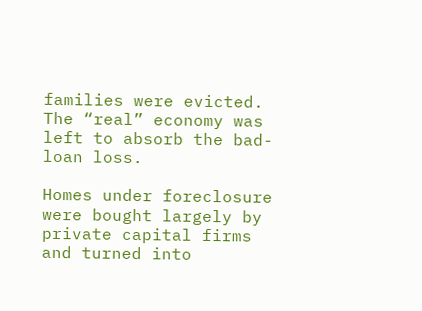families were evicted. The “real” economy was left to absorb the bad-loan loss.

Homes under foreclosure were bought largely by private capital firms and turned into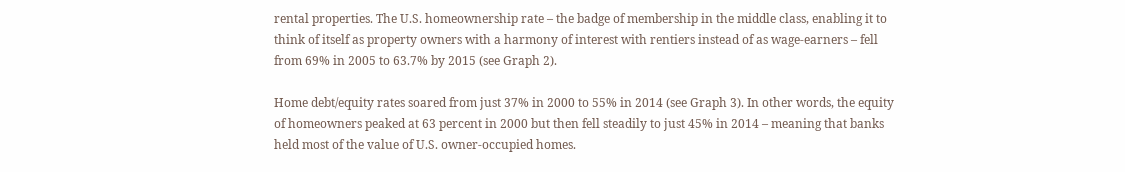rental properties. The U.S. homeownership rate – the badge of membership in the middle class, enabling it to think of itself as property owners with a harmony of interest with rentiers instead of as wage-earners – fell from 69% in 2005 to 63.7% by 2015 (see Graph 2).

Home debt/equity rates soared from just 37% in 2000 to 55% in 2014 (see Graph 3). In other words, the equity of homeowners peaked at 63 percent in 2000 but then fell steadily to just 45% in 2014 – meaning that banks held most of the value of U.S. owner-occupied homes.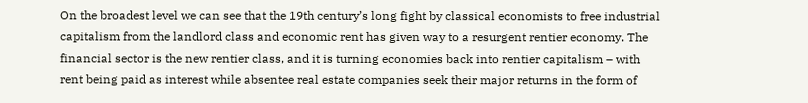On the broadest level we can see that the 19th century’s long fight by classical economists to free industrial capitalism from the landlord class and economic rent has given way to a resurgent rentier economy. The financial sector is the new rentier class, and it is turning economies back into rentier capitalism – with rent being paid as interest while absentee real estate companies seek their major returns in the form of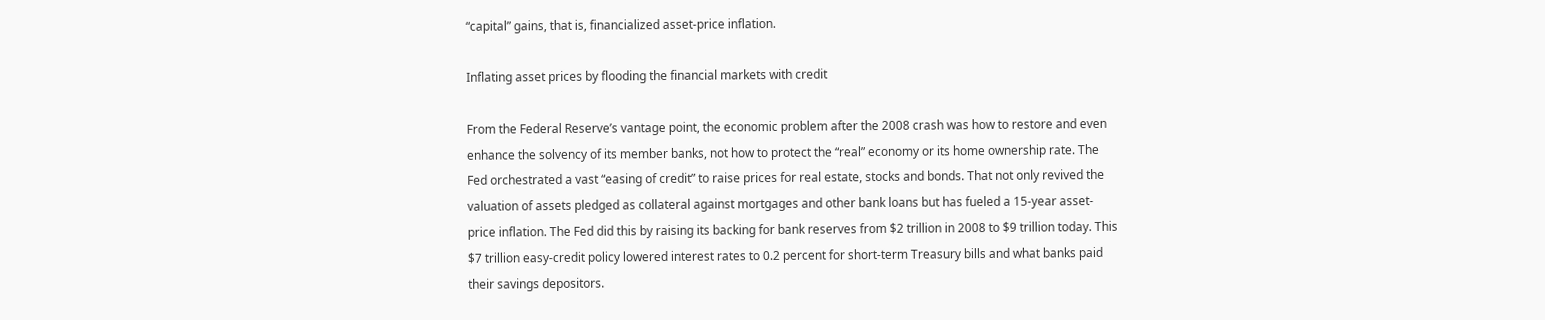“capital” gains, that is, financialized asset-price inflation.

Inflating asset prices by flooding the financial markets with credit

From the Federal Reserve’s vantage point, the economic problem after the 2008 crash was how to restore and even enhance the solvency of its member banks, not how to protect the “real” economy or its home ownership rate. The Fed orchestrated a vast “easing of credit” to raise prices for real estate, stocks and bonds. That not only revived the valuation of assets pledged as collateral against mortgages and other bank loans but has fueled a 15-year asset-price inflation. The Fed did this by raising its backing for bank reserves from $2 trillion in 2008 to $9 trillion today. This $7 trillion easy-credit policy lowered interest rates to 0.2 percent for short-term Treasury bills and what banks paid their savings depositors.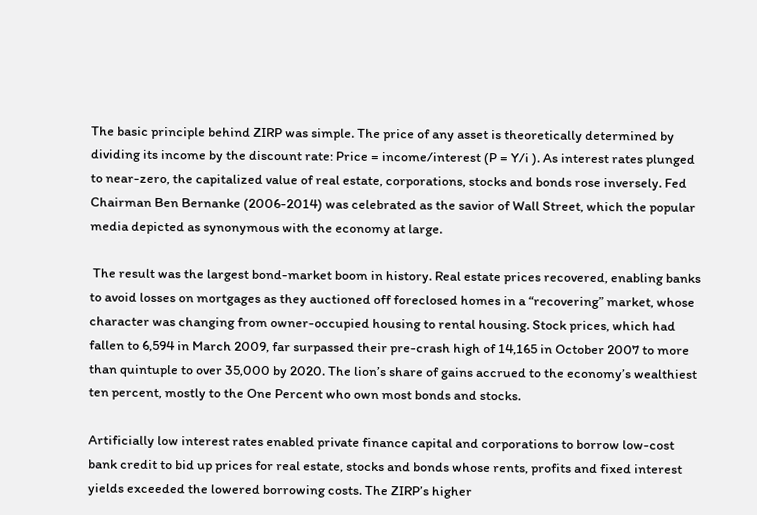The basic principle behind ZIRP was simple. The price of any asset is theoretically determined by dividing its income by the discount rate: Price = income/interest (P = Y/i ). As interest rates plunged to near-zero, the capitalized value of real estate, corporations, stocks and bonds rose inversely. Fed Chairman Ben Bernanke (2006-2014) was celebrated as the savior of Wall Street, which the popular media depicted as synonymous with the economy at large.

 The result was the largest bond-market boom in history. Real estate prices recovered, enabling banks to avoid losses on mortgages as they auctioned off foreclosed homes in a “recovering” market, whose character was changing from owner-occupied housing to rental housing. Stock prices, which had fallen to 6,594 in March 2009, far surpassed their pre-crash high of 14,165 in October 2007 to more than quintuple to over 35,000 by 2020. The lion’s share of gains accrued to the economy’s wealthiest ten percent, mostly to the One Percent who own most bonds and stocks.

Artificially low interest rates enabled private finance capital and corporations to borrow low-cost bank credit to bid up prices for real estate, stocks and bonds whose rents, profits and fixed interest yields exceeded the lowered borrowing costs. The ZIRP’s higher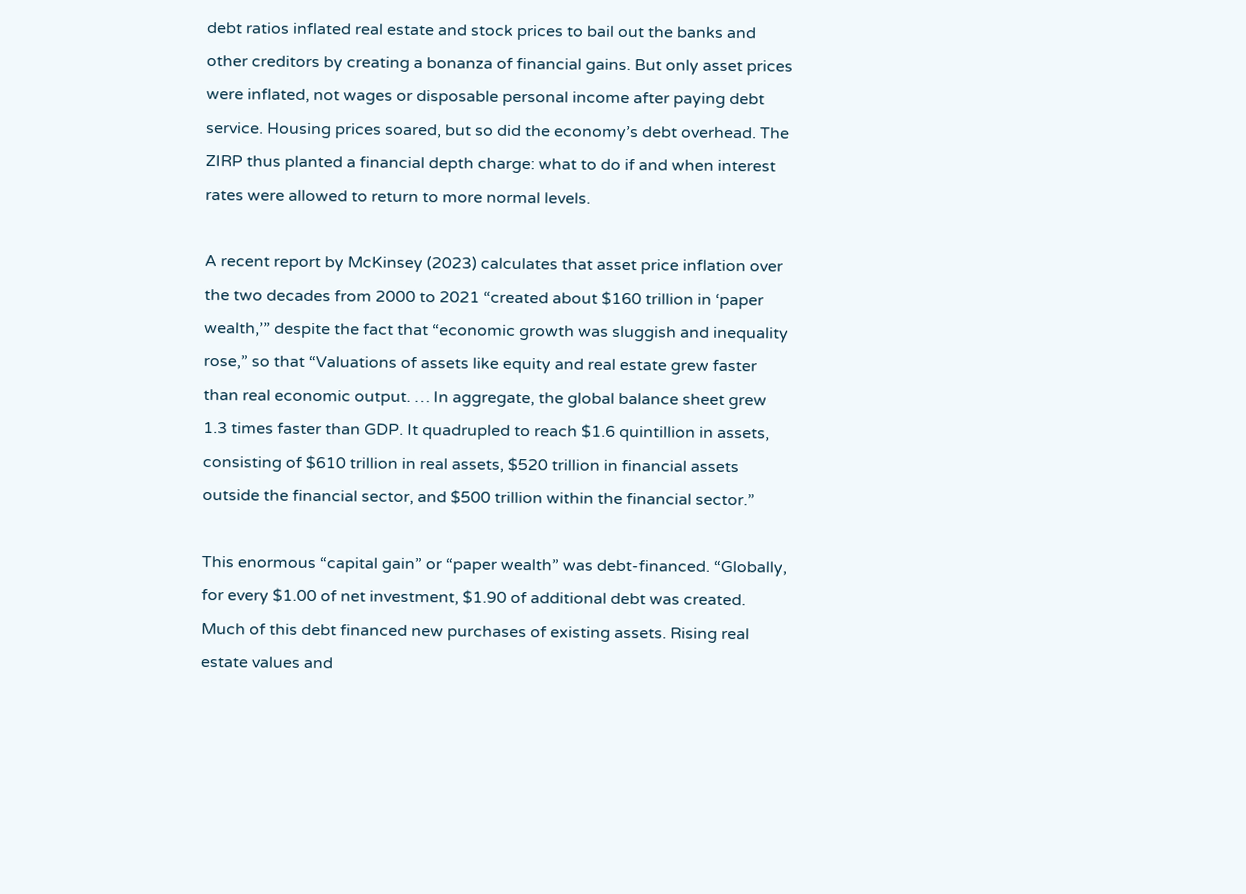debt ratios inflated real estate and stock prices to bail out the banks and other creditors by creating a bonanza of financial gains. But only asset prices were inflated, not wages or disposable personal income after paying debt service. Housing prices soared, but so did the economy’s debt overhead. The ZIRP thus planted a financial depth charge: what to do if and when interest rates were allowed to return to more normal levels.

A recent report by McKinsey (2023) calculates that asset price inflation over the two decades from 2000 to 2021 “created about $160 trillion in ‘paper wealth,’” despite the fact that “economic growth was sluggish and inequality rose,” so that “Valuations of assets like equity and real estate grew faster than real economic output. … In aggregate, the global balance sheet grew 1.3 times faster than GDP. It quadrupled to reach $1.6 quintillion in assets, consisting of $610 trillion in real assets, $520 trillion in financial assets outside the financial sector, and $500 trillion within the financial sector.”

This enormous “capital gain” or “paper wealth” was debt-financed. “Globally, for every $1.00 of net investment, $1.90 of additional debt was created. Much of this debt financed new purchases of existing assets. Rising real estate values and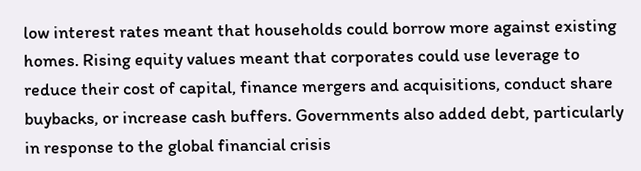low interest rates meant that households could borrow more against existing homes. Rising equity values meant that corporates could use leverage to reduce their cost of capital, finance mergers and acquisitions, conduct share buybacks, or increase cash buffers. Governments also added debt, particularly in response to the global financial crisis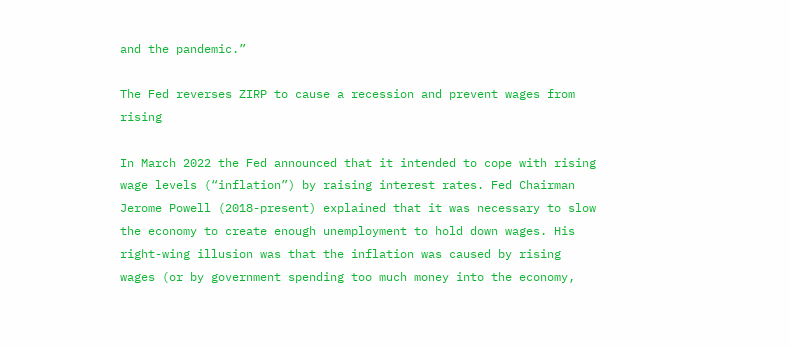and the pandemic.”

The Fed reverses ZIRP to cause a recession and prevent wages from rising

In March 2022 the Fed announced that it intended to cope with rising wage levels (“inflation”) by raising interest rates. Fed Chairman Jerome Powell (2018-present) explained that it was necessary to slow the economy to create enough unemployment to hold down wages. His right-wing illusion was that the inflation was caused by rising wages (or by government spending too much money into the economy,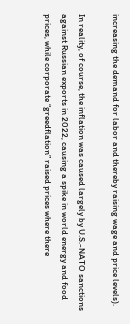increasing the demand for labor and thereby raising wage and price levels).

In reality, of course, the inflation was caused largely by U.S.-NATO sanctions against Russian exports in 2022, causing a spike in world energy and food prices, while corporate “greedflation” raised prices where there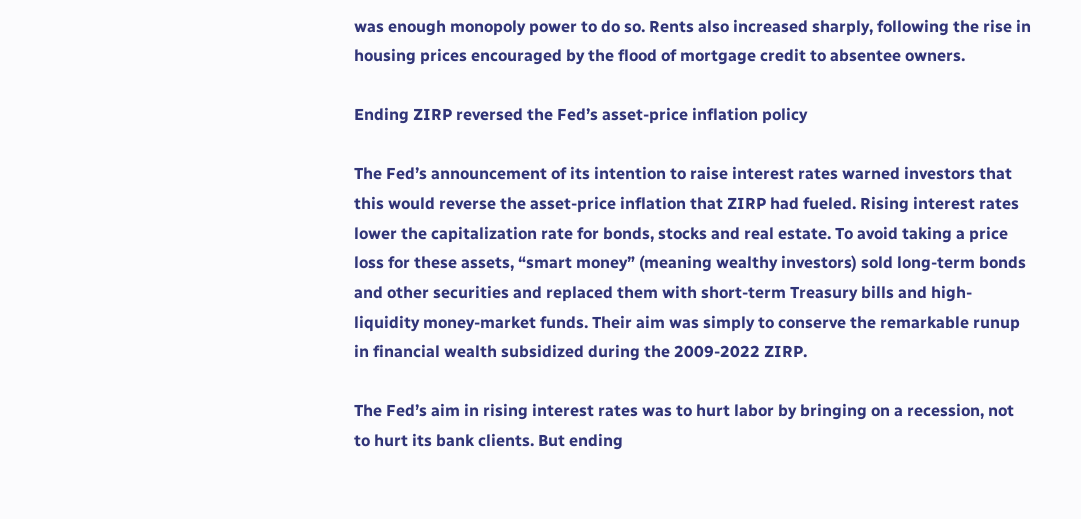was enough monopoly power to do so. Rents also increased sharply, following the rise in housing prices encouraged by the flood of mortgage credit to absentee owners.

Ending ZIRP reversed the Fed’s asset-price inflation policy

The Fed’s announcement of its intention to raise interest rates warned investors that this would reverse the asset-price inflation that ZIRP had fueled. Rising interest rates lower the capitalization rate for bonds, stocks and real estate. To avoid taking a price loss for these assets, “smart money” (meaning wealthy investors) sold long-term bonds and other securities and replaced them with short-term Treasury bills and high-liquidity money-market funds. Their aim was simply to conserve the remarkable runup in financial wealth subsidized during the 2009-2022 ZIRP.

The Fed’s aim in rising interest rates was to hurt labor by bringing on a recession, not to hurt its bank clients. But ending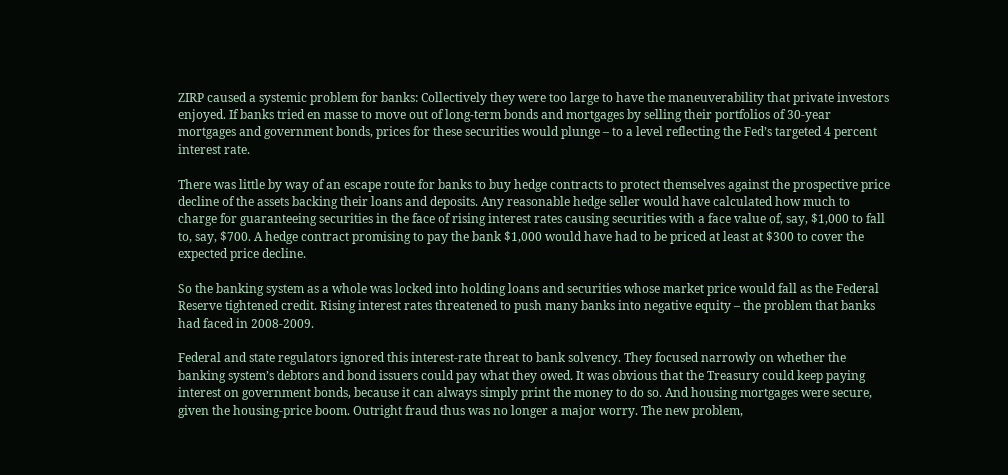ZIRP caused a systemic problem for banks: Collectively they were too large to have the maneuverability that private investors enjoyed. If banks tried en masse to move out of long-term bonds and mortgages by selling their portfolios of 30-year mortgages and government bonds, prices for these securities would plunge – to a level reflecting the Fed’s targeted 4 percent interest rate.

There was little by way of an escape route for banks to buy hedge contracts to protect themselves against the prospective price decline of the assets backing their loans and deposits. Any reasonable hedge seller would have calculated how much to charge for guaranteeing securities in the face of rising interest rates causing securities with a face value of, say, $1,000 to fall to, say, $700. A hedge contract promising to pay the bank $1,000 would have had to be priced at least at $300 to cover the expected price decline.

So the banking system as a whole was locked into holding loans and securities whose market price would fall as the Federal Reserve tightened credit. Rising interest rates threatened to push many banks into negative equity – the problem that banks had faced in 2008-2009.

Federal and state regulators ignored this interest-rate threat to bank solvency. They focused narrowly on whether the banking system’s debtors and bond issuers could pay what they owed. It was obvious that the Treasury could keep paying interest on government bonds, because it can always simply print the money to do so. And housing mortgages were secure, given the housing-price boom. Outright fraud thus was no longer a major worry. The new problem,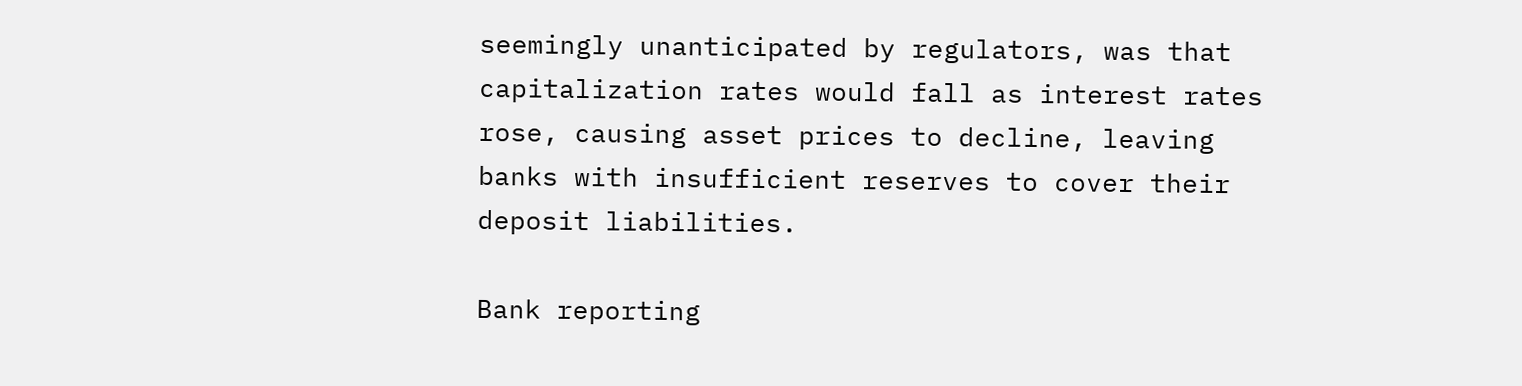seemingly unanticipated by regulators, was that capitalization rates would fall as interest rates rose, causing asset prices to decline, leaving banks with insufficient reserves to cover their deposit liabilities.

Bank reporting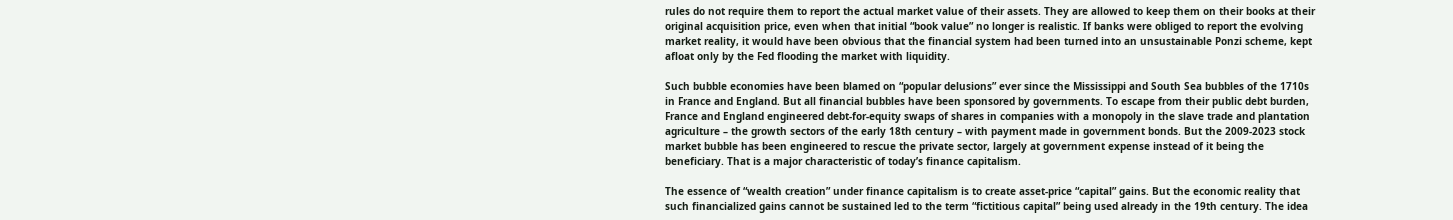rules do not require them to report the actual market value of their assets. They are allowed to keep them on their books at their original acquisition price, even when that initial “book value” no longer is realistic. If banks were obliged to report the evolving market reality, it would have been obvious that the financial system had been turned into an unsustainable Ponzi scheme, kept afloat only by the Fed flooding the market with liquidity.

Such bubble economies have been blamed on “popular delusions” ever since the Mississippi and South Sea bubbles of the 1710s in France and England. But all financial bubbles have been sponsored by governments. To escape from their public debt burden, France and England engineered debt-for-equity swaps of shares in companies with a monopoly in the slave trade and plantation agriculture – the growth sectors of the early 18th century – with payment made in government bonds. But the 2009-2023 stock market bubble has been engineered to rescue the private sector, largely at government expense instead of it being the beneficiary. That is a major characteristic of today’s finance capitalism.

The essence of “wealth creation” under finance capitalism is to create asset-price “capital” gains. But the economic reality that such financialized gains cannot be sustained led to the term “fictitious capital” being used already in the 19th century. The idea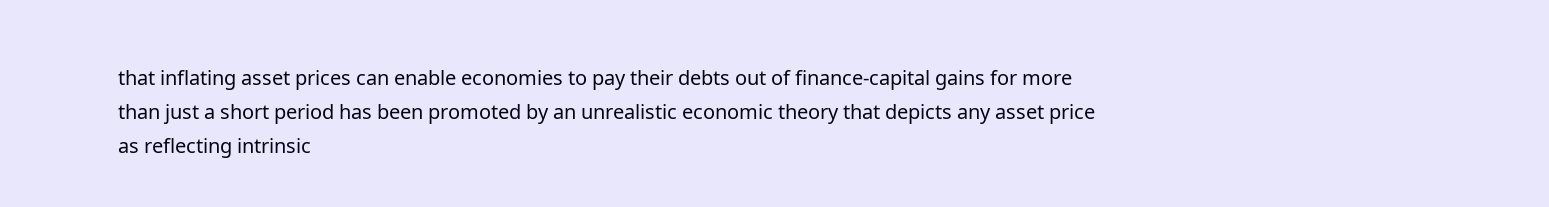that inflating asset prices can enable economies to pay their debts out of finance-capital gains for more than just a short period has been promoted by an unrealistic economic theory that depicts any asset price as reflecting intrinsic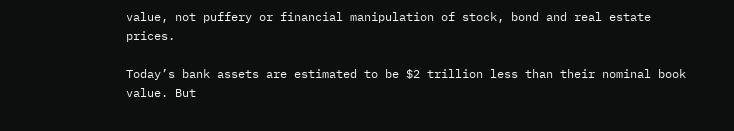value, not puffery or financial manipulation of stock, bond and real estate prices.

Today’s bank assets are estimated to be $2 trillion less than their nominal book value. But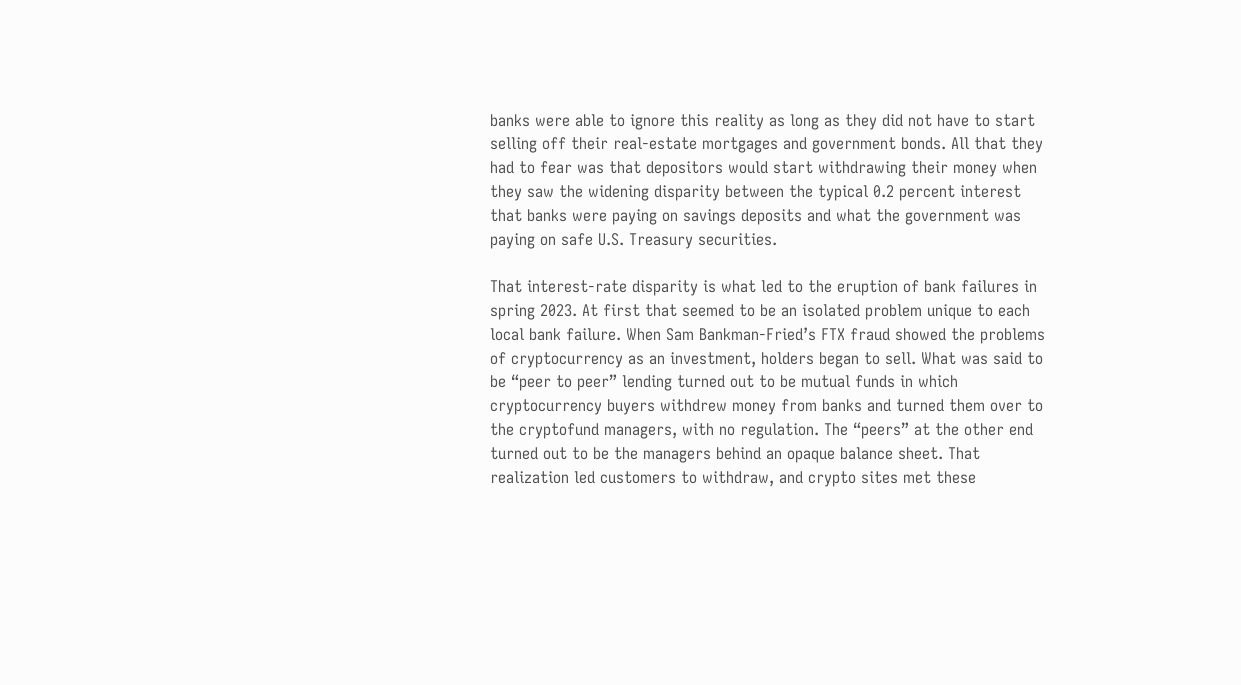banks were able to ignore this reality as long as they did not have to start selling off their real-estate mortgages and government bonds. All that they had to fear was that depositors would start withdrawing their money when they saw the widening disparity between the typical 0.2 percent interest that banks were paying on savings deposits and what the government was paying on safe U.S. Treasury securities.

That interest-rate disparity is what led to the eruption of bank failures in spring 2023. At first that seemed to be an isolated problem unique to each local bank failure. When Sam Bankman-Fried’s FTX fraud showed the problems of cryptocurrency as an investment, holders began to sell. What was said to be “peer to peer” lending turned out to be mutual funds in which cryptocurrency buyers withdrew money from banks and turned them over to the cryptofund managers, with no regulation. The “peers” at the other end turned out to be the managers behind an opaque balance sheet. That realization led customers to withdraw, and crypto sites met these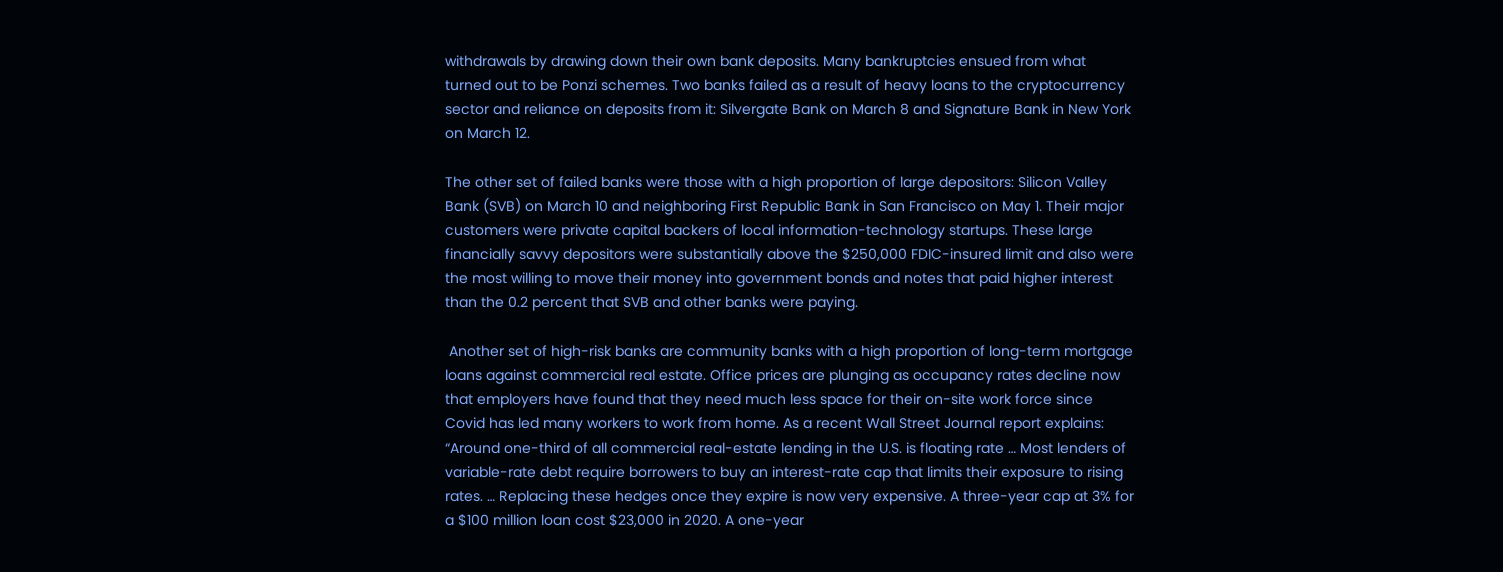withdrawals by drawing down their own bank deposits. Many bankruptcies ensued from what turned out to be Ponzi schemes. Two banks failed as a result of heavy loans to the cryptocurrency sector and reliance on deposits from it: Silvergate Bank on March 8 and Signature Bank in New York on March 12.

The other set of failed banks were those with a high proportion of large depositors: Silicon Valley Bank (SVB) on March 10 and neighboring First Republic Bank in San Francisco on May 1. Their major customers were private capital backers of local information-technology startups. These large financially savvy depositors were substantially above the $250,000 FDIC-insured limit and also were the most willing to move their money into government bonds and notes that paid higher interest than the 0.2 percent that SVB and other banks were paying.

 Another set of high-risk banks are community banks with a high proportion of long-term mortgage loans against commercial real estate. Office prices are plunging as occupancy rates decline now that employers have found that they need much less space for their on-site work force since Covid has led many workers to work from home. As a recent Wall Street Journal report explains: “Around one-third of all commercial real-estate lending in the U.S. is floating rate … Most lenders of variable-rate debt require borrowers to buy an interest-rate cap that limits their exposure to rising rates. … Replacing these hedges once they expire is now very expensive. A three-year cap at 3% for a $100 million loan cost $23,000 in 2020. A one-year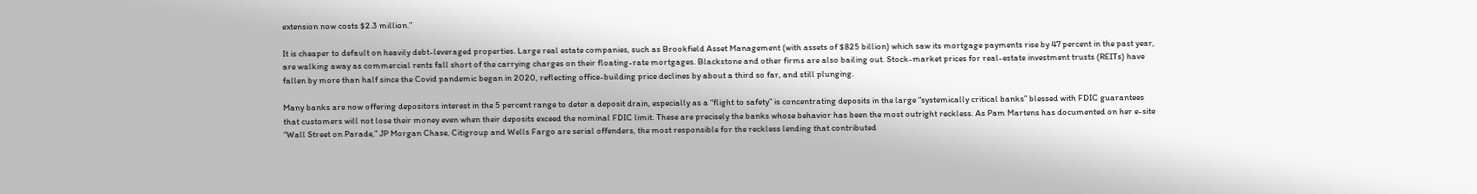extension now costs $2.3 million.”

It is cheaper to default on heavily debt-leveraged properties. Large real estate companies, such as Brookfield Asset Management (with assets of $825 billion) which saw its mortgage payments rise by 47 percent in the past year, are walking away as commercial rents fall short of the carrying charges on their floating-rate mortgages. Blackstone and other firms are also bailing out. Stock-market prices for real-estate investment trusts (REITs) have fallen by more than half since the Covid pandemic began in 2020, reflecting office-building price declines by about a third so far, and still plunging.

Many banks are now offering depositors interest in the 5 percent range to deter a deposit drain, especially as a “flight to safety” is concentrating deposits in the large “systemically critical banks” blessed with FDIC guarantees that customers will not lose their money even when their deposits exceed the nominal FDIC limit. These are precisely the banks whose behavior has been the most outright reckless. As Pam Martens has documented on her e-site “Wall Street on Parade,” JP Morgan Chase, Citigroup and Wells Fargo are serial offenders, the most responsible for the reckless lending that contributed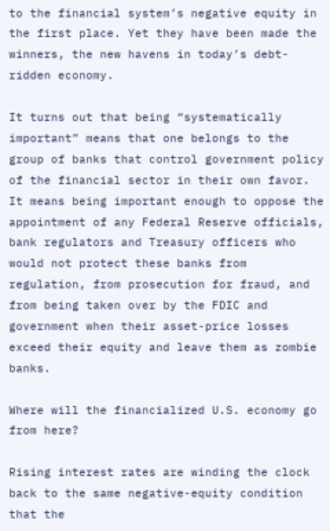to the financial system’s negative equity in the first place. Yet they have been made the winners, the new havens in today’s debt-ridden economy.

It turns out that being “systematically important” means that one belongs to the group of banks that control government policy of the financial sector in their own favor. It means being important enough to oppose the appointment of any Federal Reserve officials, bank regulators and Treasury officers who would not protect these banks from regulation, from prosecution for fraud, and from being taken over by the FDIC and government when their asset-price losses exceed their equity and leave them as zombie banks.

Where will the financialized U.S. economy go from here?

Rising interest rates are winding the clock back to the same negative-equity condition that the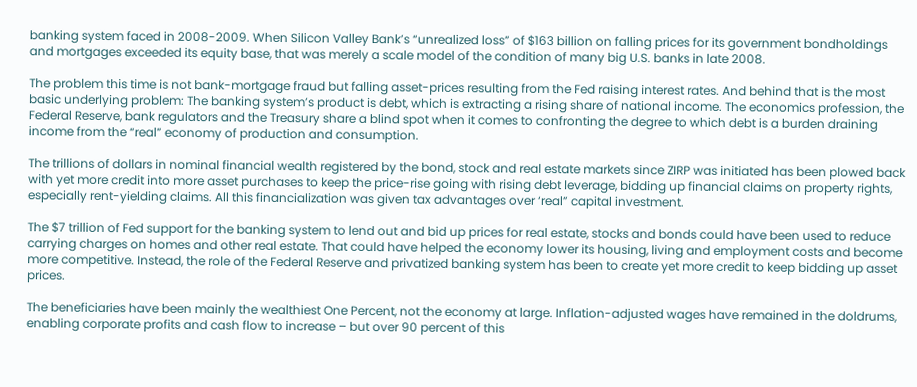banking system faced in 2008-2009. When Silicon Valley Bank’s “unrealized loss” of $163 billion on falling prices for its government bondholdings and mortgages exceeded its equity base, that was merely a scale model of the condition of many big U.S. banks in late 2008.

The problem this time is not bank-mortgage fraud but falling asset-prices resulting from the Fed raising interest rates. And behind that is the most basic underlying problem: The banking system’s product is debt, which is extracting a rising share of national income. The economics profession, the Federal Reserve, bank regulators and the Treasury share a blind spot when it comes to confronting the degree to which debt is a burden draining income from the “real” economy of production and consumption.

The trillions of dollars in nominal financial wealth registered by the bond, stock and real estate markets since ZIRP was initiated has been plowed back with yet more credit into more asset purchases to keep the price-rise going with rising debt leverage, bidding up financial claims on property rights, especially rent-yielding claims. All this financialization was given tax advantages over ‘real” capital investment.

The $7 trillion of Fed support for the banking system to lend out and bid up prices for real estate, stocks and bonds could have been used to reduce carrying charges on homes and other real estate. That could have helped the economy lower its housing, living and employment costs and become more competitive. Instead, the role of the Federal Reserve and privatized banking system has been to create yet more credit to keep bidding up asset prices.

The beneficiaries have been mainly the wealthiest One Percent, not the economy at large. Inflation-adjusted wages have remained in the doldrums, enabling corporate profits and cash flow to increase – but over 90 percent of this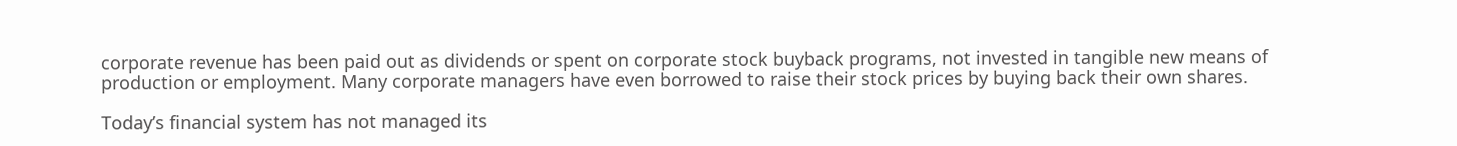corporate revenue has been paid out as dividends or spent on corporate stock buyback programs, not invested in tangible new means of production or employment. Many corporate managers have even borrowed to raise their stock prices by buying back their own shares.

Today’s financial system has not managed its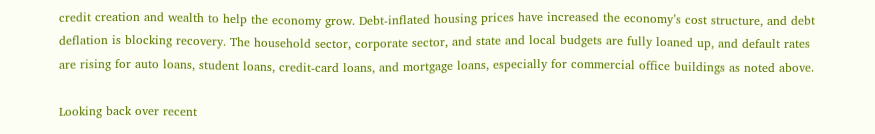credit creation and wealth to help the economy grow. Debt-inflated housing prices have increased the economy’s cost structure, and debt deflation is blocking recovery. The household sector, corporate sector, and state and local budgets are fully loaned up, and default rates are rising for auto loans, student loans, credit-card loans, and mortgage loans, especially for commercial office buildings as noted above.

Looking back over recent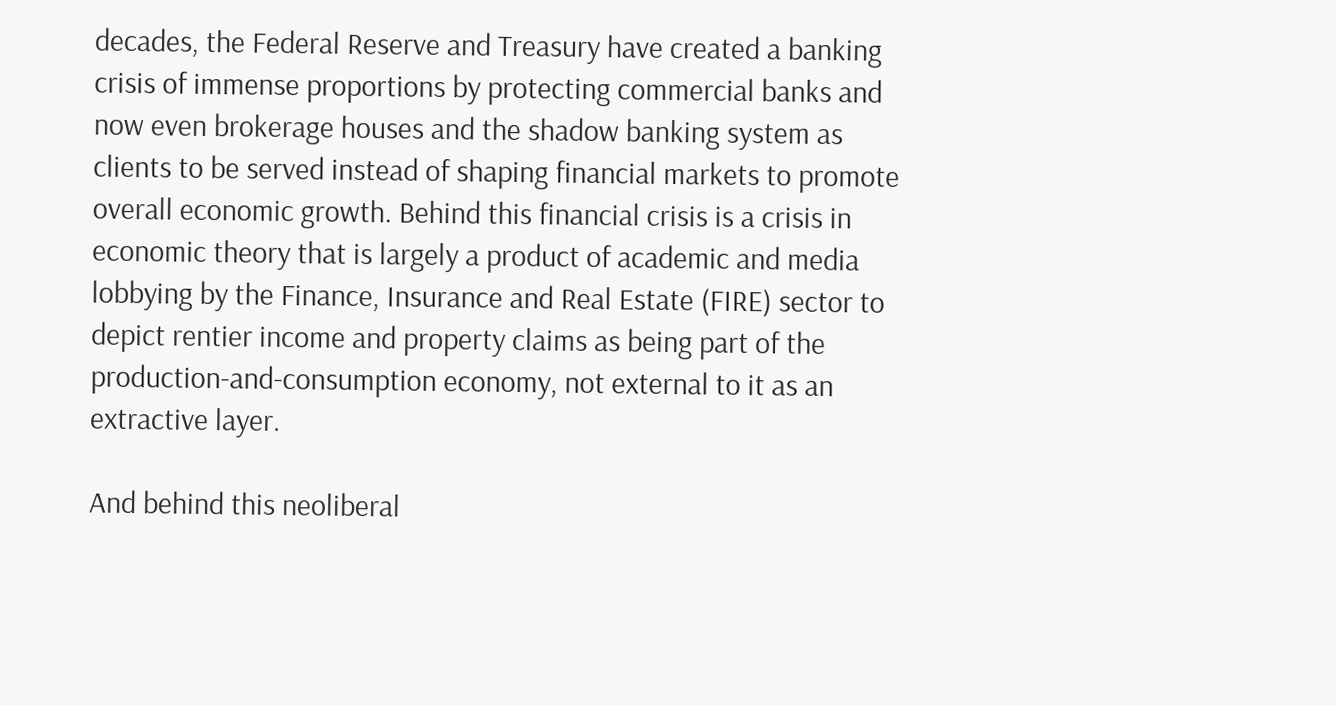decades, the Federal Reserve and Treasury have created a banking crisis of immense proportions by protecting commercial banks and now even brokerage houses and the shadow banking system as clients to be served instead of shaping financial markets to promote overall economic growth. Behind this financial crisis is a crisis in economic theory that is largely a product of academic and media lobbying by the Finance, Insurance and Real Estate (FIRE) sector to depict rentier income and property claims as being part of the production-and-consumption economy, not external to it as an extractive layer.

And behind this neoliberal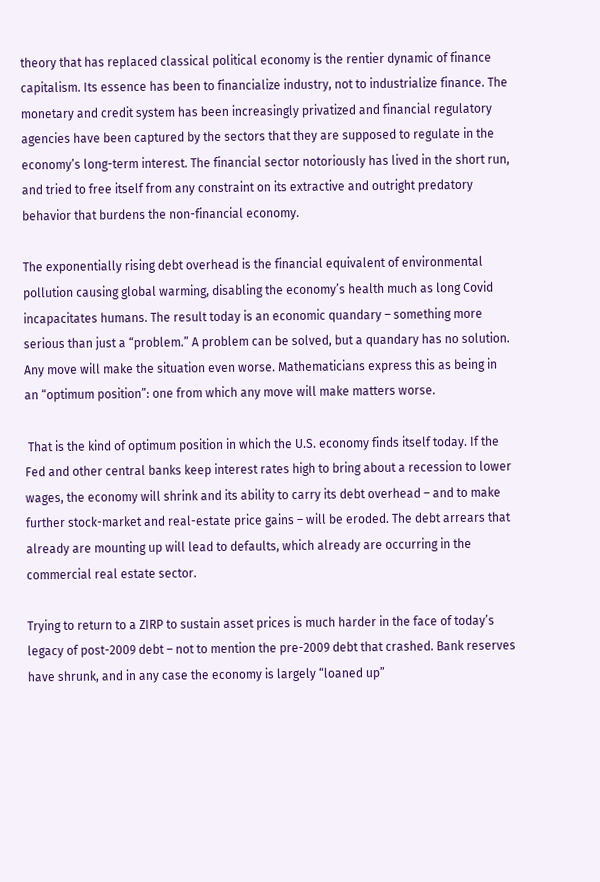theory that has replaced classical political economy is the rentier dynamic of finance capitalism. Its essence has been to financialize industry, not to industrialize finance. The monetary and credit system has been increasingly privatized and financial regulatory agencies have been captured by the sectors that they are supposed to regulate in the economy’s long-term interest. The financial sector notoriously has lived in the short run, and tried to free itself from any constraint on its extractive and outright predatory behavior that burdens the non-financial economy.

The exponentially rising debt overhead is the financial equivalent of environmental pollution causing global warming, disabling the economy’s health much as long Covid incapacitates humans. The result today is an economic quandary – something more serious than just a “problem.” A problem can be solved, but a quandary has no solution. Any move will make the situation even worse. Mathematicians express this as being in an “optimum position”: one from which any move will make matters worse.

 That is the kind of optimum position in which the U.S. economy finds itself today. If the Fed and other central banks keep interest rates high to bring about a recession to lower wages, the economy will shrink and its ability to carry its debt overhead – and to make further stock-market and real-estate price gains – will be eroded. The debt arrears that already are mounting up will lead to defaults, which already are occurring in the commercial real estate sector.

Trying to return to a ZIRP to sustain asset prices is much harder in the face of today’s legacy of post-2009 debt – not to mention the pre-2009 debt that crashed. Bank reserves have shrunk, and in any case the economy is largely “loaned up”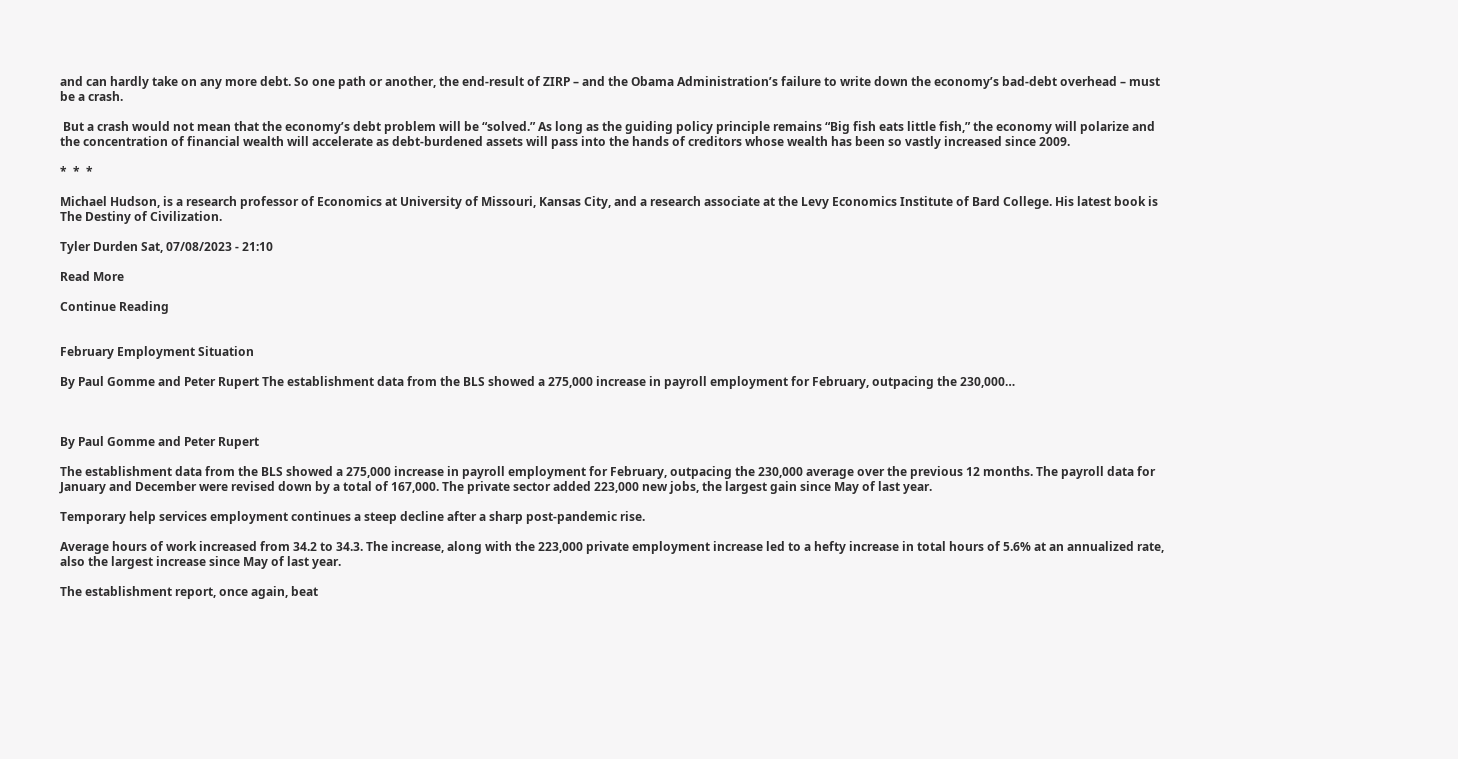and can hardly take on any more debt. So one path or another, the end-result of ZIRP – and the Obama Administration’s failure to write down the economy’s bad-debt overhead – must be a crash.

 But a crash would not mean that the economy’s debt problem will be “solved.” As long as the guiding policy principle remains “Big fish eats little fish,” the economy will polarize and the concentration of financial wealth will accelerate as debt-burdened assets will pass into the hands of creditors whose wealth has been so vastly increased since 2009.

*  *  *

Michael Hudson, is a research professor of Economics at University of Missouri, Kansas City, and a research associate at the Levy Economics Institute of Bard College. His latest book is The Destiny of Civilization.

Tyler Durden Sat, 07/08/2023 - 21:10

Read More

Continue Reading


February Employment Situation

By Paul Gomme and Peter Rupert The establishment data from the BLS showed a 275,000 increase in payroll employment for February, outpacing the 230,000…



By Paul Gomme and Peter Rupert

The establishment data from the BLS showed a 275,000 increase in payroll employment for February, outpacing the 230,000 average over the previous 12 months. The payroll data for January and December were revised down by a total of 167,000. The private sector added 223,000 new jobs, the largest gain since May of last year.

Temporary help services employment continues a steep decline after a sharp post-pandemic rise.

Average hours of work increased from 34.2 to 34.3. The increase, along with the 223,000 private employment increase led to a hefty increase in total hours of 5.6% at an annualized rate, also the largest increase since May of last year.

The establishment report, once again, beat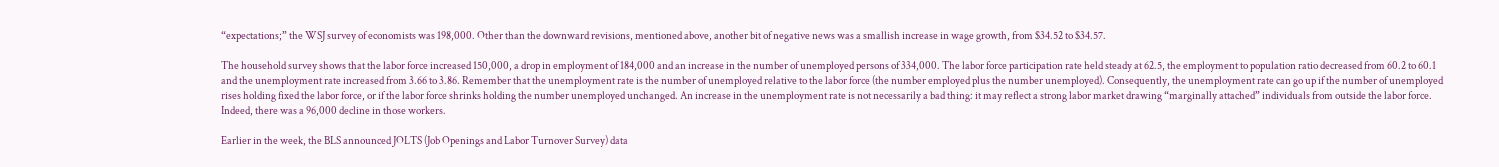“expectations;” the WSJ survey of economists was 198,000. Other than the downward revisions, mentioned above, another bit of negative news was a smallish increase in wage growth, from $34.52 to $34.57.

The household survey shows that the labor force increased 150,000, a drop in employment of 184,000 and an increase in the number of unemployed persons of 334,000. The labor force participation rate held steady at 62.5, the employment to population ratio decreased from 60.2 to 60.1 and the unemployment rate increased from 3.66 to 3.86. Remember that the unemployment rate is the number of unemployed relative to the labor force (the number employed plus the number unemployed). Consequently, the unemployment rate can go up if the number of unemployed rises holding fixed the labor force, or if the labor force shrinks holding the number unemployed unchanged. An increase in the unemployment rate is not necessarily a bad thing: it may reflect a strong labor market drawing “marginally attached” individuals from outside the labor force. Indeed, there was a 96,000 decline in those workers.

Earlier in the week, the BLS announced JOLTS (Job Openings and Labor Turnover Survey) data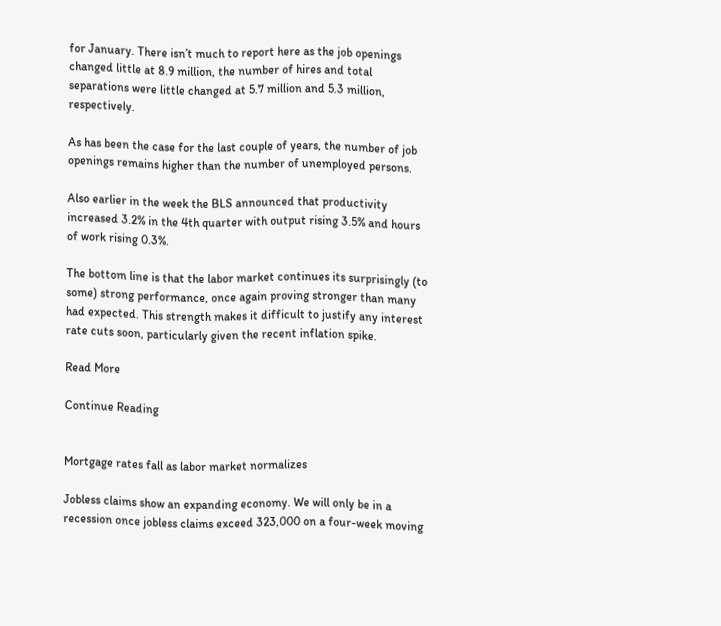for January. There isn’t much to report here as the job openings changed little at 8.9 million, the number of hires and total separations were little changed at 5.7 million and 5.3 million, respectively.

As has been the case for the last couple of years, the number of job openings remains higher than the number of unemployed persons.

Also earlier in the week the BLS announced that productivity increased 3.2% in the 4th quarter with output rising 3.5% and hours of work rising 0.3%.

The bottom line is that the labor market continues its surprisingly (to some) strong performance, once again proving stronger than many had expected. This strength makes it difficult to justify any interest rate cuts soon, particularly given the recent inflation spike.

Read More

Continue Reading


Mortgage rates fall as labor market normalizes

Jobless claims show an expanding economy. We will only be in a recession once jobless claims exceed 323,000 on a four-week moving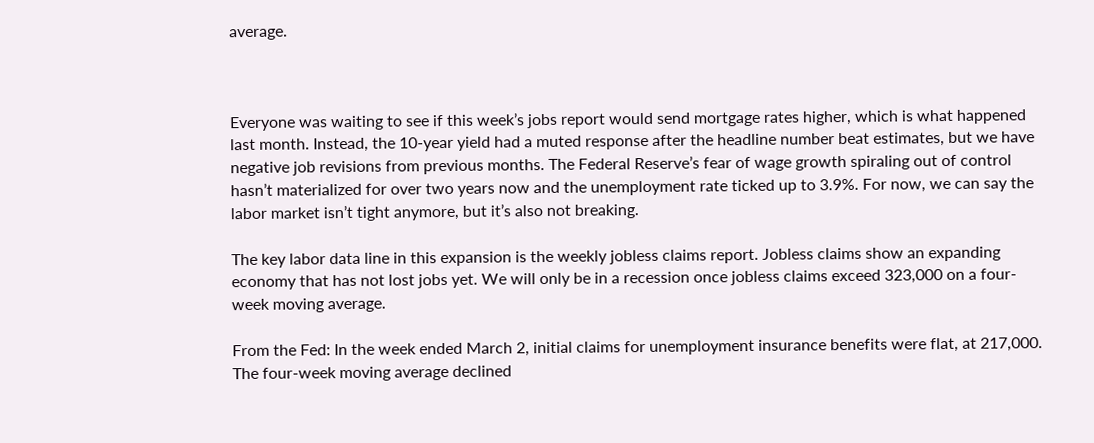average.



Everyone was waiting to see if this week’s jobs report would send mortgage rates higher, which is what happened last month. Instead, the 10-year yield had a muted response after the headline number beat estimates, but we have negative job revisions from previous months. The Federal Reserve’s fear of wage growth spiraling out of control hasn’t materialized for over two years now and the unemployment rate ticked up to 3.9%. For now, we can say the labor market isn’t tight anymore, but it’s also not breaking.

The key labor data line in this expansion is the weekly jobless claims report. Jobless claims show an expanding economy that has not lost jobs yet. We will only be in a recession once jobless claims exceed 323,000 on a four-week moving average.

From the Fed: In the week ended March 2, initial claims for unemployment insurance benefits were flat, at 217,000. The four-week moving average declined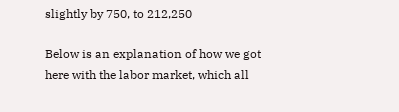slightly by 750, to 212,250

Below is an explanation of how we got here with the labor market, which all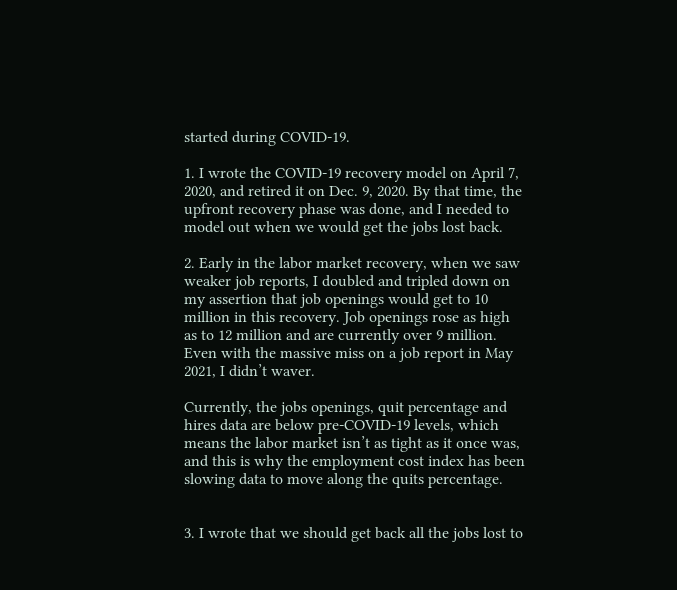started during COVID-19.

1. I wrote the COVID-19 recovery model on April 7, 2020, and retired it on Dec. 9, 2020. By that time, the upfront recovery phase was done, and I needed to model out when we would get the jobs lost back.

2. Early in the labor market recovery, when we saw weaker job reports, I doubled and tripled down on my assertion that job openings would get to 10 million in this recovery. Job openings rose as high as to 12 million and are currently over 9 million. Even with the massive miss on a job report in May 2021, I didn’t waver.

Currently, the jobs openings, quit percentage and hires data are below pre-COVID-19 levels, which means the labor market isn’t as tight as it once was, and this is why the employment cost index has been slowing data to move along the quits percentage.


3. I wrote that we should get back all the jobs lost to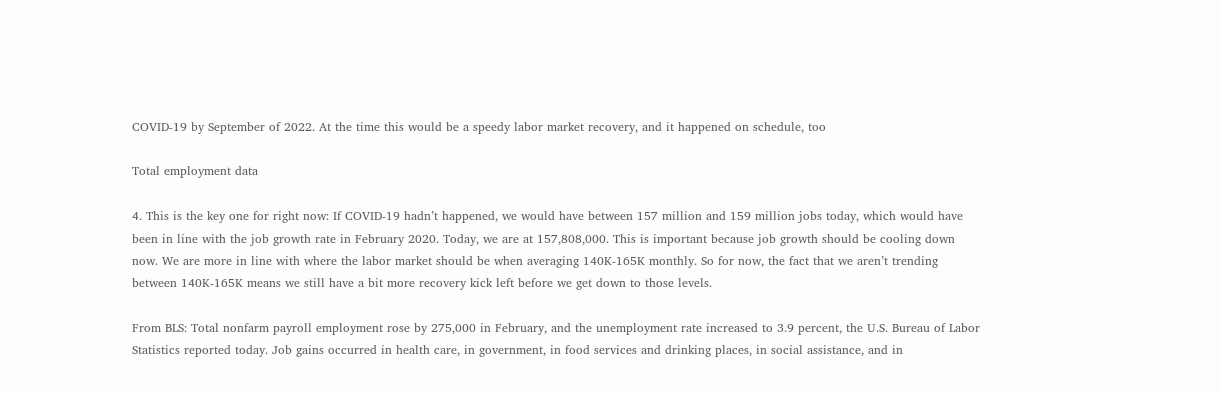COVID-19 by September of 2022. At the time this would be a speedy labor market recovery, and it happened on schedule, too

Total employment data

4. This is the key one for right now: If COVID-19 hadn’t happened, we would have between 157 million and 159 million jobs today, which would have been in line with the job growth rate in February 2020. Today, we are at 157,808,000. This is important because job growth should be cooling down now. We are more in line with where the labor market should be when averaging 140K-165K monthly. So for now, the fact that we aren’t trending between 140K-165K means we still have a bit more recovery kick left before we get down to those levels.

From BLS: Total nonfarm payroll employment rose by 275,000 in February, and the unemployment rate increased to 3.9 percent, the U.S. Bureau of Labor Statistics reported today. Job gains occurred in health care, in government, in food services and drinking places, in social assistance, and in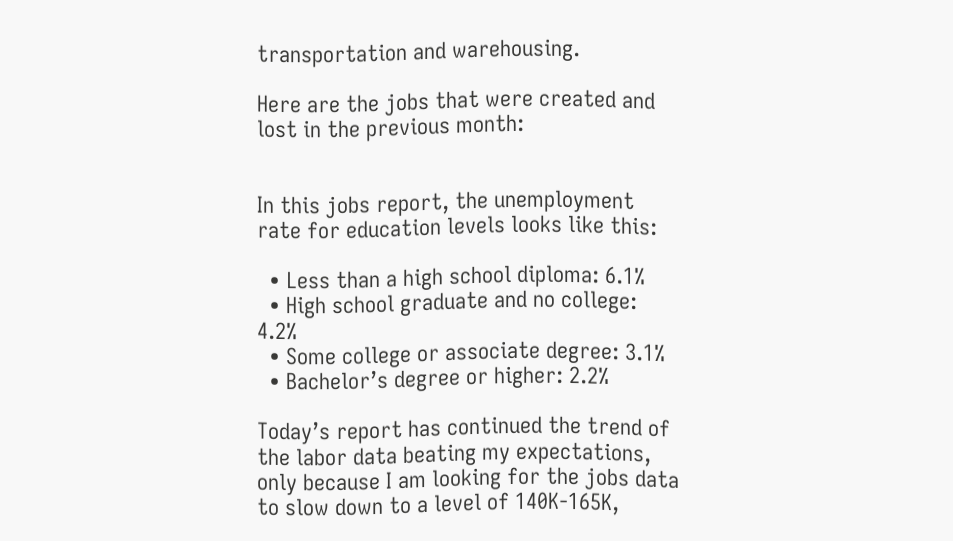transportation and warehousing.

Here are the jobs that were created and lost in the previous month:


In this jobs report, the unemployment rate for education levels looks like this:

  • Less than a high school diploma: 6.1%
  • High school graduate and no college: 4.2%
  • Some college or associate degree: 3.1%
  • Bachelor’s degree or higher: 2.2%

Today’s report has continued the trend of the labor data beating my expectations, only because I am looking for the jobs data to slow down to a level of 140K-165K,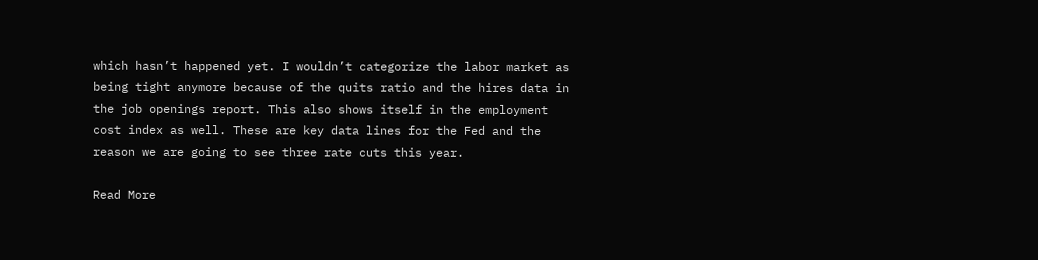which hasn’t happened yet. I wouldn’t categorize the labor market as being tight anymore because of the quits ratio and the hires data in the job openings report. This also shows itself in the employment cost index as well. These are key data lines for the Fed and the reason we are going to see three rate cuts this year.

Read More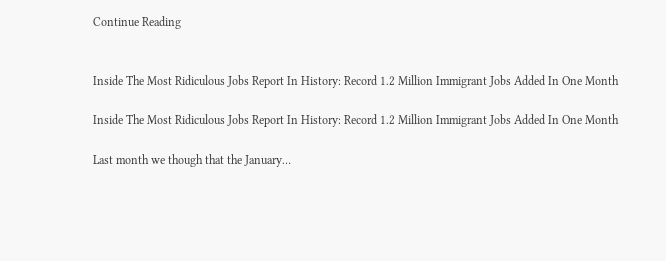Continue Reading


Inside The Most Ridiculous Jobs Report In History: Record 1.2 Million Immigrant Jobs Added In One Month

Inside The Most Ridiculous Jobs Report In History: Record 1.2 Million Immigrant Jobs Added In One Month

Last month we though that the January…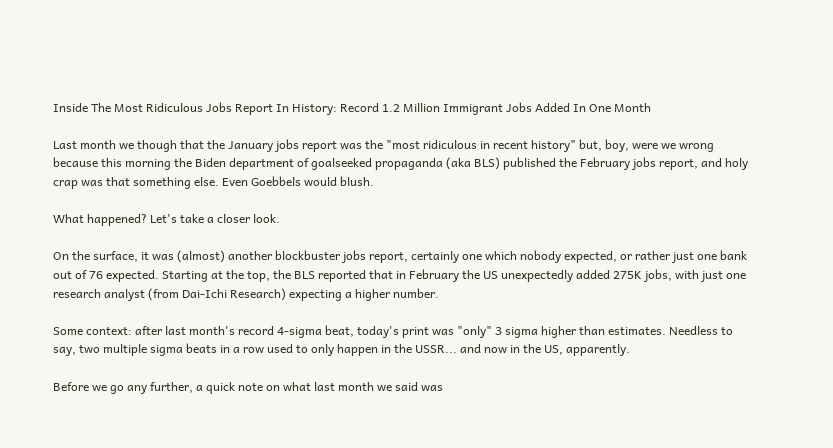Inside The Most Ridiculous Jobs Report In History: Record 1.2 Million Immigrant Jobs Added In One Month

Last month we though that the January jobs report was the "most ridiculous in recent history" but, boy, were we wrong because this morning the Biden department of goalseeked propaganda (aka BLS) published the February jobs report, and holy crap was that something else. Even Goebbels would blush.

What happened? Let's take a closer look.

On the surface, it was (almost) another blockbuster jobs report, certainly one which nobody expected, or rather just one bank out of 76 expected. Starting at the top, the BLS reported that in February the US unexpectedly added 275K jobs, with just one research analyst (from Dai-Ichi Research) expecting a higher number.

Some context: after last month's record 4-sigma beat, today's print was "only" 3 sigma higher than estimates. Needless to say, two multiple sigma beats in a row used to only happen in the USSR... and now in the US, apparently.

Before we go any further, a quick note on what last month we said was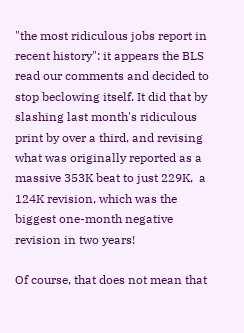"the most ridiculous jobs report in recent history": it appears the BLS read our comments and decided to stop beclowing itself. It did that by slashing last month's ridiculous print by over a third, and revising what was originally reported as a massive 353K beat to just 229K,  a 124K revision, which was the biggest one-month negative revision in two years!

Of course, that does not mean that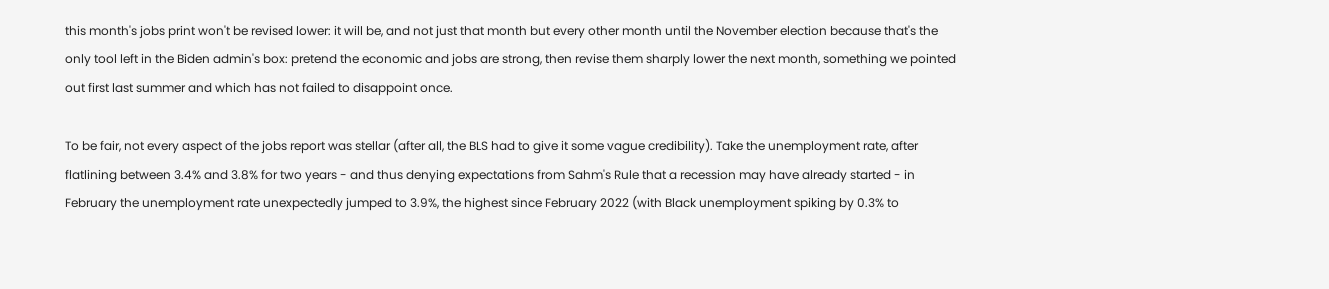this month's jobs print won't be revised lower: it will be, and not just that month but every other month until the November election because that's the only tool left in the Biden admin's box: pretend the economic and jobs are strong, then revise them sharply lower the next month, something we pointed out first last summer and which has not failed to disappoint once.

To be fair, not every aspect of the jobs report was stellar (after all, the BLS had to give it some vague credibility). Take the unemployment rate, after flatlining between 3.4% and 3.8% for two years - and thus denying expectations from Sahm's Rule that a recession may have already started - in February the unemployment rate unexpectedly jumped to 3.9%, the highest since February 2022 (with Black unemployment spiking by 0.3% to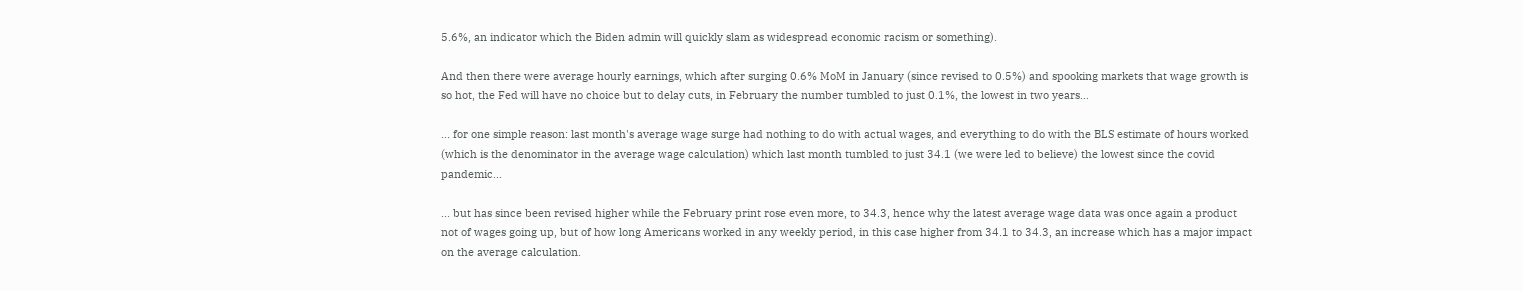5.6%, an indicator which the Biden admin will quickly slam as widespread economic racism or something).

And then there were average hourly earnings, which after surging 0.6% MoM in January (since revised to 0.5%) and spooking markets that wage growth is so hot, the Fed will have no choice but to delay cuts, in February the number tumbled to just 0.1%, the lowest in two years...

... for one simple reason: last month's average wage surge had nothing to do with actual wages, and everything to do with the BLS estimate of hours worked (which is the denominator in the average wage calculation) which last month tumbled to just 34.1 (we were led to believe) the lowest since the covid pandemic...

... but has since been revised higher while the February print rose even more, to 34.3, hence why the latest average wage data was once again a product not of wages going up, but of how long Americans worked in any weekly period, in this case higher from 34.1 to 34.3, an increase which has a major impact on the average calculation.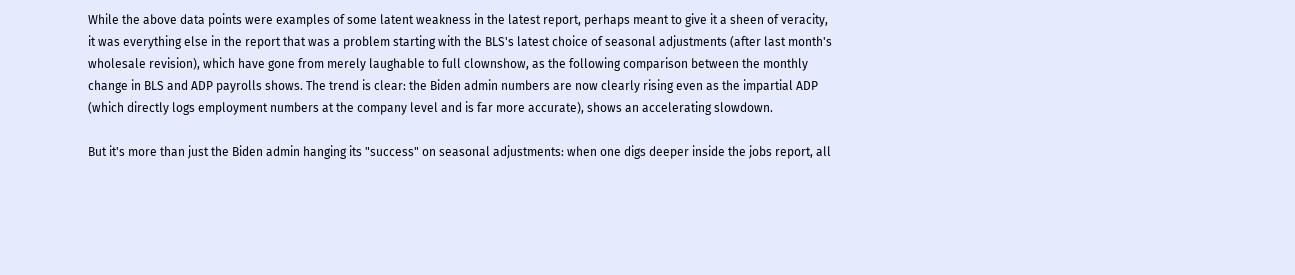While the above data points were examples of some latent weakness in the latest report, perhaps meant to give it a sheen of veracity, it was everything else in the report that was a problem starting with the BLS's latest choice of seasonal adjustments (after last month's wholesale revision), which have gone from merely laughable to full clownshow, as the following comparison between the monthly change in BLS and ADP payrolls shows. The trend is clear: the Biden admin numbers are now clearly rising even as the impartial ADP (which directly logs employment numbers at the company level and is far more accurate), shows an accelerating slowdown.

But it's more than just the Biden admin hanging its "success" on seasonal adjustments: when one digs deeper inside the jobs report, all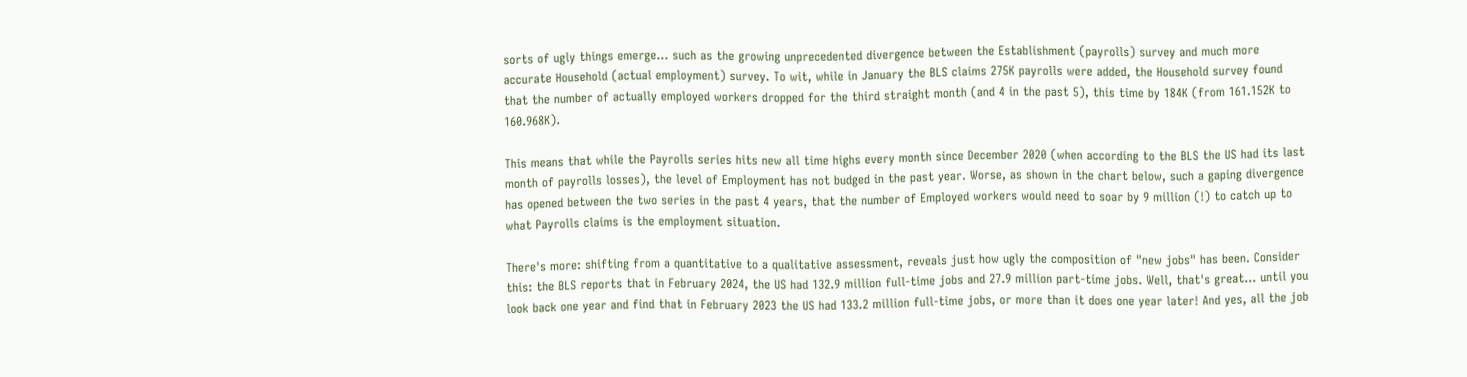sorts of ugly things emerge... such as the growing unprecedented divergence between the Establishment (payrolls) survey and much more accurate Household (actual employment) survey. To wit, while in January the BLS claims 275K payrolls were added, the Household survey found that the number of actually employed workers dropped for the third straight month (and 4 in the past 5), this time by 184K (from 161.152K to 160.968K).

This means that while the Payrolls series hits new all time highs every month since December 2020 (when according to the BLS the US had its last month of payrolls losses), the level of Employment has not budged in the past year. Worse, as shown in the chart below, such a gaping divergence has opened between the two series in the past 4 years, that the number of Employed workers would need to soar by 9 million (!) to catch up to what Payrolls claims is the employment situation.

There's more: shifting from a quantitative to a qualitative assessment, reveals just how ugly the composition of "new jobs" has been. Consider this: the BLS reports that in February 2024, the US had 132.9 million full-time jobs and 27.9 million part-time jobs. Well, that's great... until you look back one year and find that in February 2023 the US had 133.2 million full-time jobs, or more than it does one year later! And yes, all the job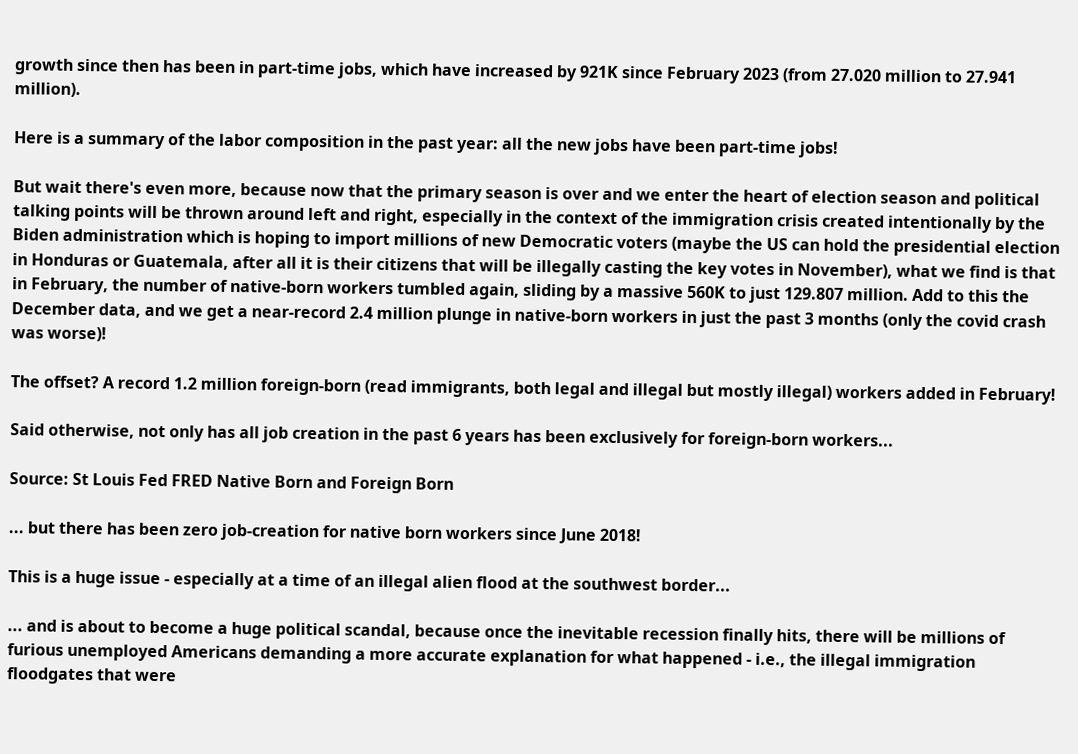growth since then has been in part-time jobs, which have increased by 921K since February 2023 (from 27.020 million to 27.941 million).

Here is a summary of the labor composition in the past year: all the new jobs have been part-time jobs!

But wait there's even more, because now that the primary season is over and we enter the heart of election season and political talking points will be thrown around left and right, especially in the context of the immigration crisis created intentionally by the Biden administration which is hoping to import millions of new Democratic voters (maybe the US can hold the presidential election in Honduras or Guatemala, after all it is their citizens that will be illegally casting the key votes in November), what we find is that in February, the number of native-born workers tumbled again, sliding by a massive 560K to just 129.807 million. Add to this the December data, and we get a near-record 2.4 million plunge in native-born workers in just the past 3 months (only the covid crash was worse)!

The offset? A record 1.2 million foreign-born (read immigrants, both legal and illegal but mostly illegal) workers added in February!

Said otherwise, not only has all job creation in the past 6 years has been exclusively for foreign-born workers...

Source: St Louis Fed FRED Native Born and Foreign Born

... but there has been zero job-creation for native born workers since June 2018!

This is a huge issue - especially at a time of an illegal alien flood at the southwest border...

... and is about to become a huge political scandal, because once the inevitable recession finally hits, there will be millions of furious unemployed Americans demanding a more accurate explanation for what happened - i.e., the illegal immigration floodgates that were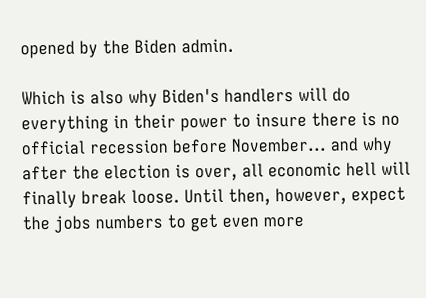opened by the Biden admin.

Which is also why Biden's handlers will do everything in their power to insure there is no official recession before November... and why after the election is over, all economic hell will finally break loose. Until then, however, expect the jobs numbers to get even more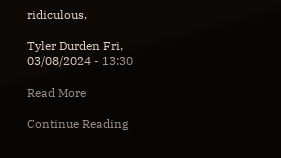ridiculous.

Tyler Durden Fri, 03/08/2024 - 13:30

Read More

Continue Reading